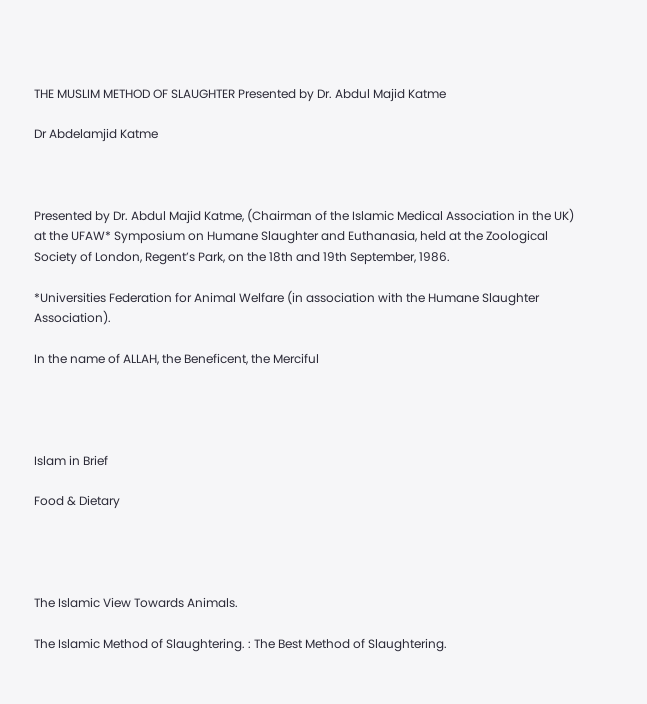THE MUSLIM METHOD OF SLAUGHTER Presented by Dr. Abdul Majid Katme

Dr Abdelamjid Katme



Presented by Dr. Abdul Majid Katme, (Chairman of the Islamic Medical Association in the UK) at the UFAW* Symposium on Humane Slaughter and Euthanasia, held at the Zoological Society of London, Regent’s Park, on the 18th and 19th September, 1986.

*Universities Federation for Animal Welfare (in association with the Humane Slaughter Association).

In the name of ALLAH, the Beneficent, the Merciful




Islam in Brief

Food & Dietary




The Islamic View Towards Animals.

The Islamic Method of Slaughtering. : The Best Method of Slaughtering.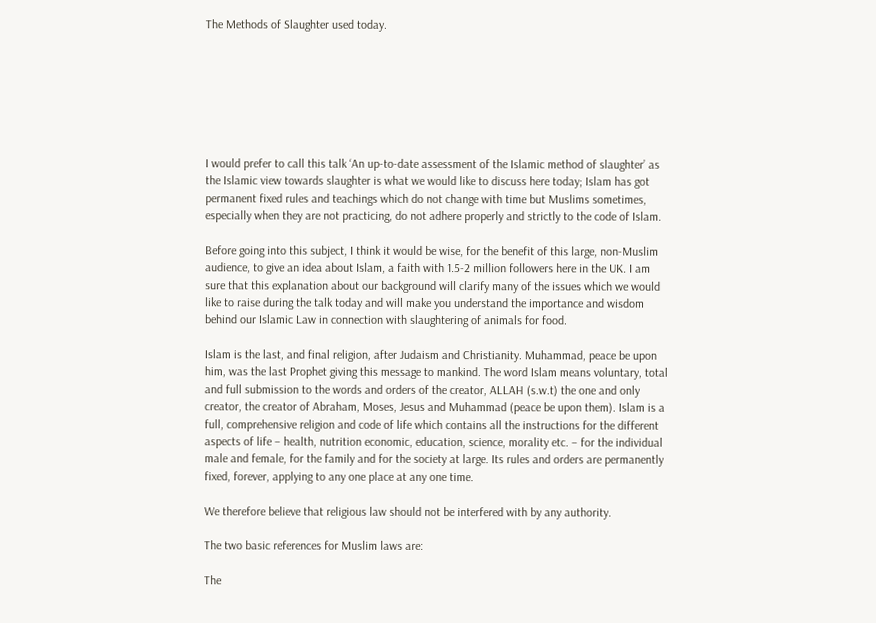The Methods of Slaughter used today.







I would prefer to call this talk ‘An up-to-date assessment of the Islamic method of slaughter’ as the Islamic view towards slaughter is what we would like to discuss here today; Islam has got permanent fixed rules and teachings which do not change with time but Muslims sometimes, especially when they are not practicing, do not adhere properly and strictly to the code of Islam.

Before going into this subject, I think it would be wise, for the benefit of this large, non-Muslim audience, to give an idea about Islam, a faith with 1.5-2 million followers here in the UK. I am sure that this explanation about our background will clarify many of the issues which we would like to raise during the talk today and will make you understand the importance and wisdom behind our Islamic Law in connection with slaughtering of animals for food.

Islam is the last, and final religion, after Judaism and Christianity. Muhammad, peace be upon him, was the last Prophet giving this message to mankind. The word Islam means voluntary, total and full submission to the words and orders of the creator, ALLAH (s.w.t) the one and only creator, the creator of Abraham, Moses, Jesus and Muhammad (peace be upon them). Islam is a full, comprehensive religion and code of life which contains all the instructions for the different aspects of life – health, nutrition economic, education, science, morality etc. – for the individual male and female, for the family and for the society at large. Its rules and orders are permanently fixed, forever, applying to any one place at any one time.

We therefore believe that religious law should not be interfered with by any authority.

The two basic references for Muslim laws are:

The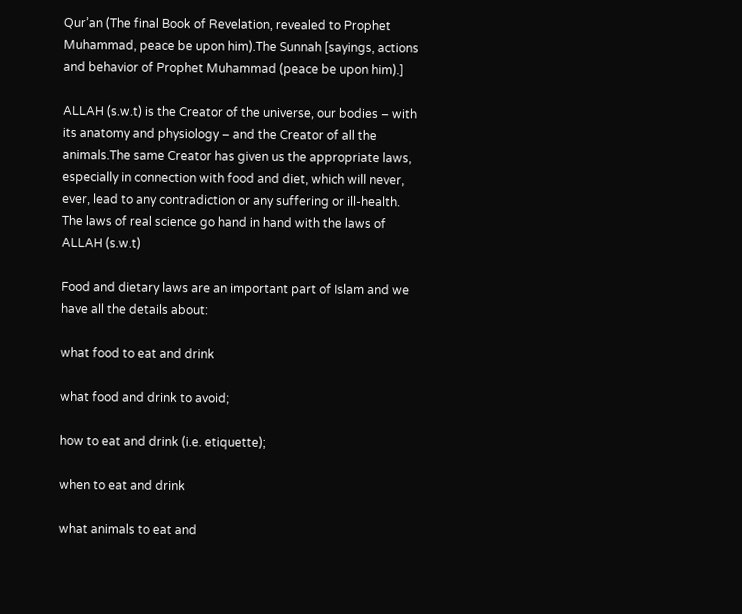Qur’an (The final Book of Revelation, revealed to Prophet Muhammad, peace be upon him).The Sunnah [sayings, actions and behavior of Prophet Muhammad (peace be upon him).]

ALLAH (s.w.t) is the Creator of the universe, our bodies – with its anatomy and physiology – and the Creator of all the animals.The same Creator has given us the appropriate laws, especially in connection with food and diet, which will never, ever, lead to any contradiction or any suffering or ill-health. The laws of real science go hand in hand with the laws of ALLAH (s.w.t)

Food and dietary laws are an important part of Islam and we have all the details about:

what food to eat and drink

what food and drink to avoid;

how to eat and drink (i.e. etiquette);

when to eat and drink

what animals to eat and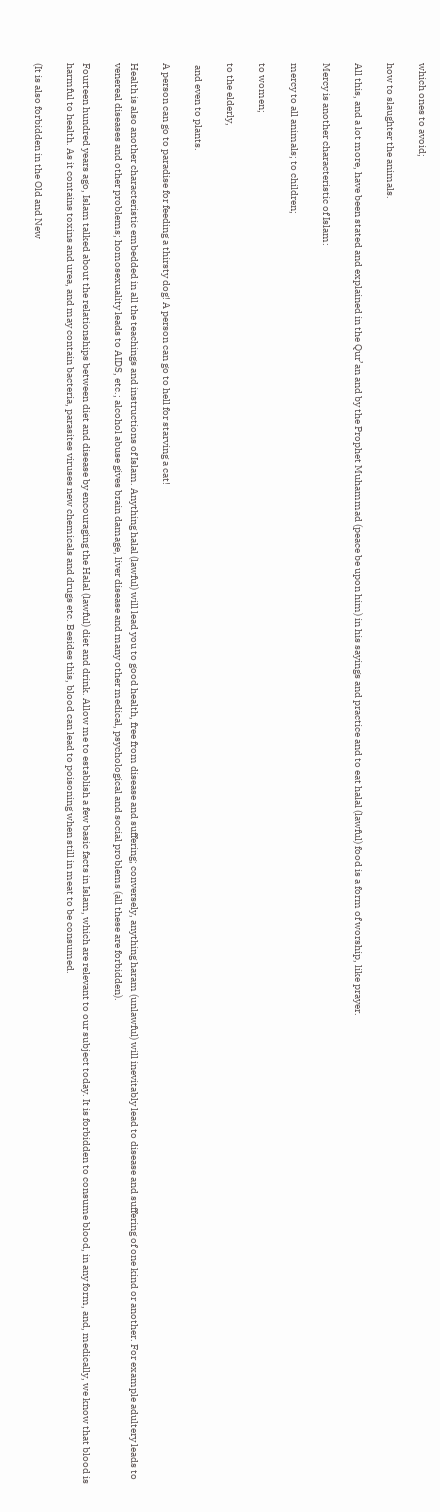which ones to avoid;

how to slaughter the animals.

All this, and a lot more, have been stated and explained in the Qur’an and by the Prophet Muhammad (peace be upon him) in his sayings and practice and to eat halal (lawful) food is a form of worship, like prayer.

Mercy is another characteristic of Islam:

mercy to all animals; to children;

to women;

to the elderly,

 and even to plants.

A person can go to paradise for feeding a thirsty dog! A person can go to hell for starving a cat!

Health is also another characteristic embedded in all the teachings and instructions of Islam. Anything halal (lawful) will lead you to good health, free from disease and suffering; conversely, anything haram (unlawful) will inevitably lead to disease and suffering of one kind or another. For example adultery leads to venereal diseases and other problems; homosexuality leads to AIDS, etc.; alcohol abuse gives brain damage, liver disease and many other medical, psychological and social problems (all these are forbidden).

Fourteen hundred years ago, Islam talked about the relationships between diet and disease by encouraging the Halal (lawful) diet and drink. Allow me to establish a few basic facts in Islam, which are relevant to our subject today. It is forbidden to consume blood, in any form, and, medically, we know that blood is harmful to health. As it contains toxins and urea, and may contain bacteria, parasites viruses new chemicals and drugs etc. Besides this, blood can lead to poisoning when still in meat to be consumed.

(It is also forbidden in the Old and New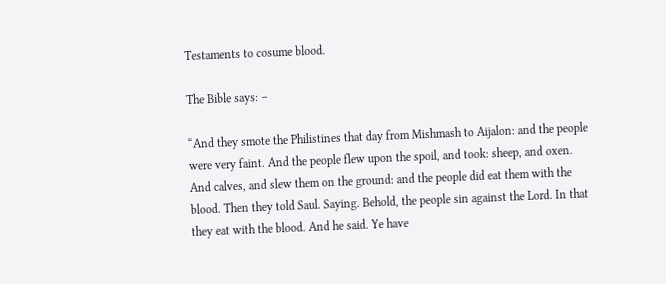Testaments to cosume blood.

The Bible says: –

“And they smote the Philistines that day from Mishmash to Aijalon: and the people were very faint. And the people flew upon the spoil, and took: sheep, and oxen. And calves, and slew them on the ground: and the people did eat them with the blood. Then they told Saul. Saying. Behold, the people sin against the Lord. In that they eat with the blood. And he said. Ye have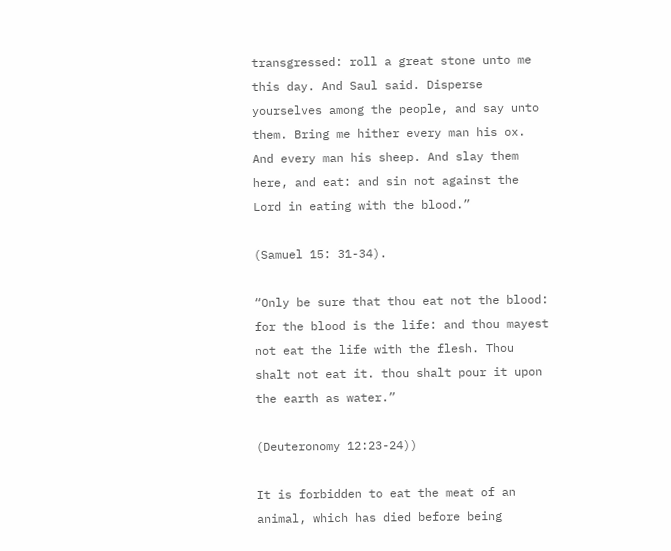transgressed: roll a great stone unto me this day. And Saul said. Disperse yourselves among the people, and say unto them. Bring me hither every man his ox. And every man his sheep. And slay them here, and eat: and sin not against the Lord in eating with the blood.”

(Samuel 15: 31-34).

“Only be sure that thou eat not the blood: for the blood is the life: and thou mayest not eat the life with the flesh. Thou shalt not eat it. thou shalt pour it upon the earth as water.”

(Deuteronomy 12:23-24))

It is forbidden to eat the meat of an animal, which has died before being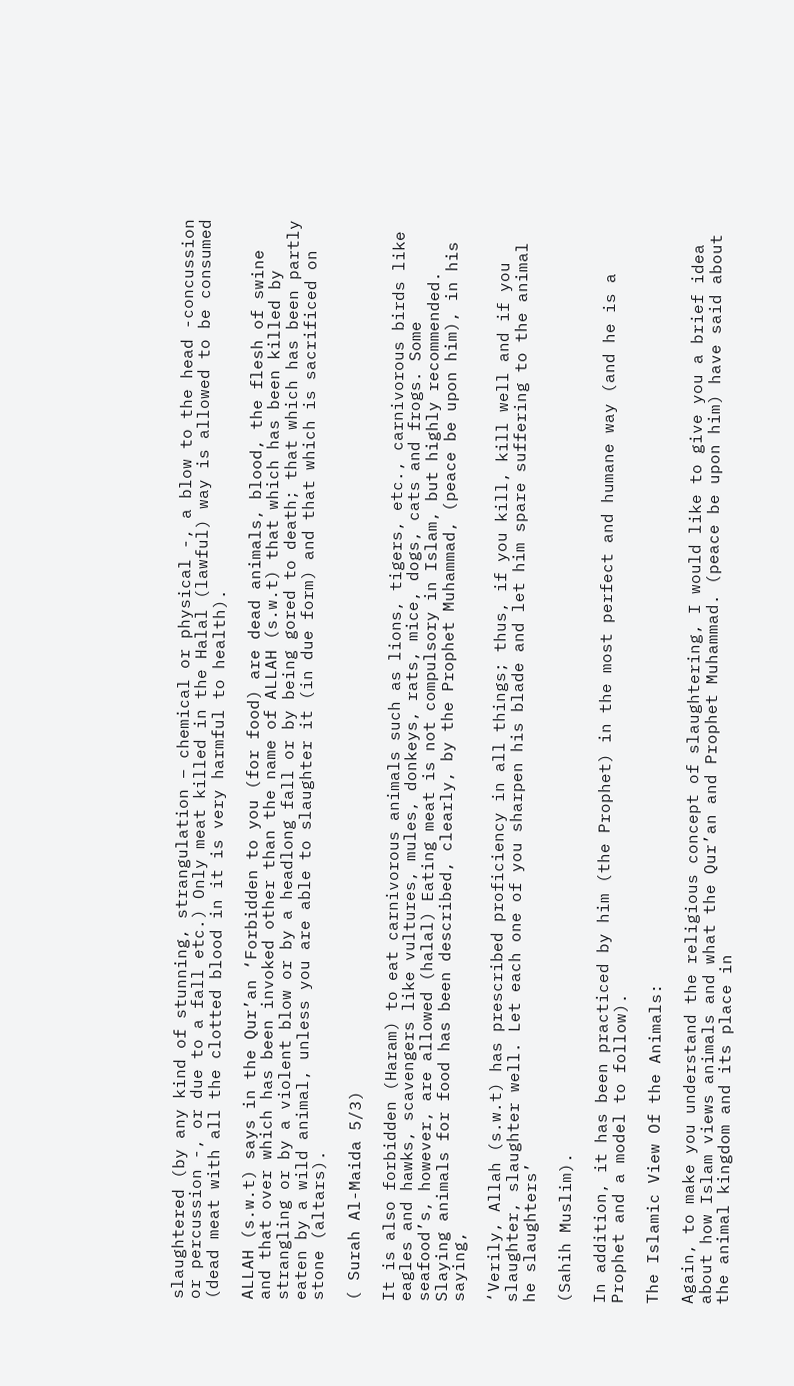slaughtered (by any kind of stunning, strangulation – chemical or physical -, a blow to the head -concussion or percussion -, or due to a fall etc.) Only meat killed in the Halal (lawful) way is allowed to be consumed (dead meat with all the clotted blood in it is very harmful to health).

ALLAH (s.w.t) says in the Qur’an ‘Forbidden to you (for food) are dead animals, blood, the flesh of swine and that over which has been invoked other than the name of ALLAH (s.w.t) that which has been killed by strangling or by a violent blow or by a headlong fall or by being gored to death; that which has been partly eaten by a wild animal, unless you are able to slaughter it (in due form) and that which is sacrificed on stone (altars).

( Surah Al-Maida 5/3)

It is also forbidden (Haram) to eat carnivorous animals such as lions, tigers, etc., carnivorous birds like eagles and hawks, scavengers like vultures, mules, donkeys, rats, mice, dogs, cats and frogs. Some seafood’s, however, are allowed (halal) Eating meat is not compulsory in Islam, but highly recommended. Slaying animals for food has been described, clearly, by the Prophet Muhammad, (peace be upon him), in his saying,

‘Verily, Allah (s.w.t) has prescribed proficiency in all things; thus, if you kill, kill well and if you slaughter, slaughter well. Let each one of you sharpen his blade and let him spare suffering to the animal he slaughters’

(Sahih Muslim).

In addition, it has been practiced by him (the Prophet) in the most perfect and humane way (and he is a Prophet and a model to follow).

The Islamic View Of the Animals:

Again, to make you understand the religious concept of slaughtering, I would like to give you a brief idea about how Islam views animals and what the Qur’an and Prophet Muhammad. (peace be upon him) have said about the animal kingdom and its place in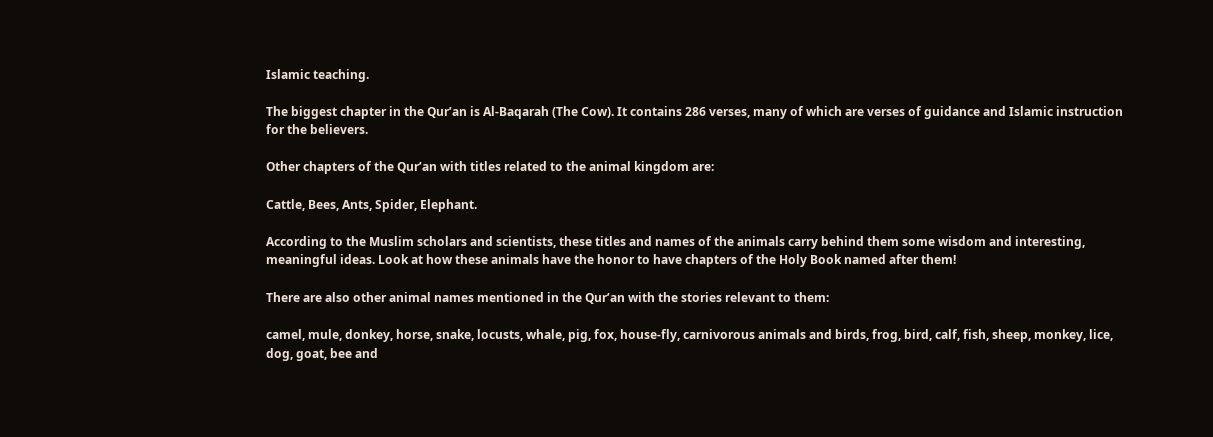Islamic teaching.

The biggest chapter in the Qur’an is Al-Baqarah (The Cow). It contains 286 verses, many of which are verses of guidance and Islamic instruction for the believers.

Other chapters of the Qur’an with titles related to the animal kingdom are:

Cattle, Bees, Ants, Spider, Elephant.

According to the Muslim scholars and scientists, these titles and names of the animals carry behind them some wisdom and interesting, meaningful ideas. Look at how these animals have the honor to have chapters of the Holy Book named after them!

There are also other animal names mentioned in the Qur’an with the stories relevant to them:

camel, mule, donkey, horse, snake, locusts, whale, pig, fox, house-fly, carnivorous animals and birds, frog, bird, calf, fish, sheep, monkey, lice, dog, goat, bee and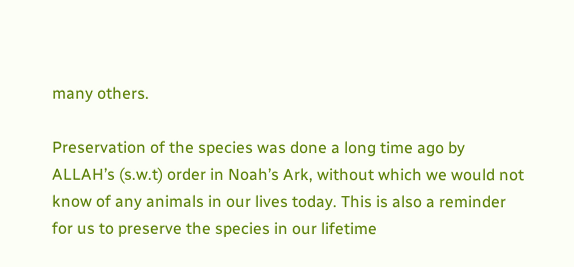many others.

Preservation of the species was done a long time ago by ALLAH’s (s.w.t) order in Noah’s Ark, without which we would not know of any animals in our lives today. This is also a reminder for us to preserve the species in our lifetime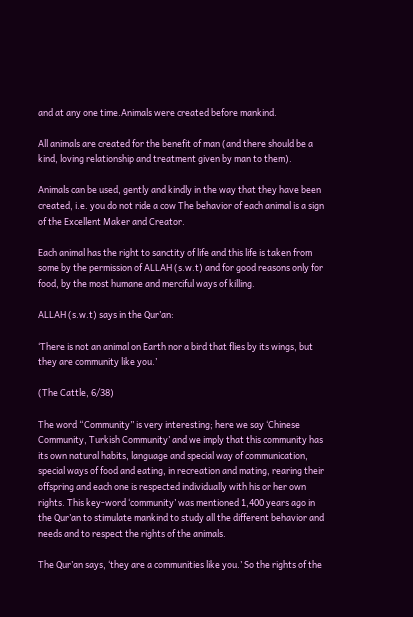and at any one time.Animals were created before mankind.

All animals are created for the benefit of man (and there should be a kind, loving relationship and treatment given by man to them).

Animals can be used, gently and kindly in the way that they have been created, i.e. you do not ride a cow The behavior of each animal is a sign of the Excellent Maker and Creator.

Each animal has the right to sanctity of life and this life is taken from some by the permission of ALLAH (s.w.t) and for good reasons only for food, by the most humane and merciful ways of killing.

ALLAH (s.w.t) says in the Qur’an:

‘There is not an animal on Earth nor a bird that flies by its wings, but they are community like you.’

(The Cattle, 6/38)

The word “Community” is very interesting; here we say ‘Chinese Community, Turkish Community’ and we imply that this community has its own natural habits, language and special way of communication, special ways of food and eating, in recreation and mating, rearing their offspring and each one is respected individually with his or her own rights. This key-word ‘community’ was mentioned 1,400 years ago in the Qur’an to stimulate mankind to study all the different behavior and needs and to respect the rights of the animals.

The Qur’an says, ‘they are a communities like you.’ So the rights of the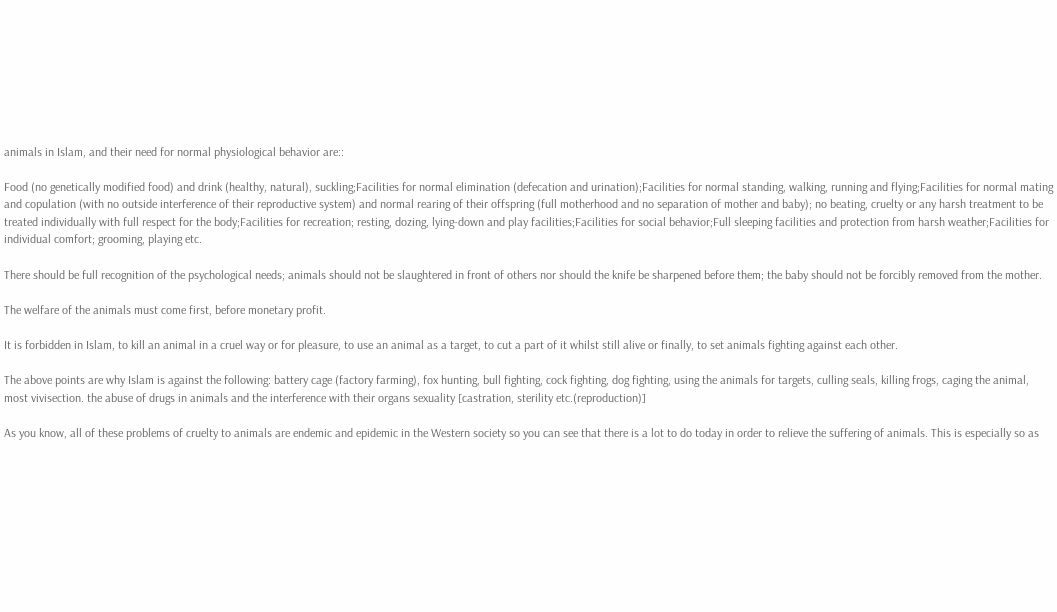animals in Islam, and their need for normal physiological behavior are::

Food (no genetically modified food) and drink (healthy, natural), suckling;Facilities for normal elimination (defecation and urination);Facilities for normal standing, walking, running and flying;Facilities for normal mating and copulation (with no outside interference of their reproductive system) and normal rearing of their offspring (full motherhood and no separation of mother and baby); no beating, cruelty or any harsh treatment to be treated individually with full respect for the body;Facilities for recreation; resting, dozing, lying-down and play facilities;Facilities for social behavior;Full sleeping facilities and protection from harsh weather;Facilities for individual comfort; grooming, playing etc.

There should be full recognition of the psychological needs; animals should not be slaughtered in front of others nor should the knife be sharpened before them; the baby should not be forcibly removed from the mother.

The welfare of the animals must come first, before monetary profit.

It is forbidden in Islam, to kill an animal in a cruel way or for pleasure, to use an animal as a target, to cut a part of it whilst still alive or finally, to set animals fighting against each other.

The above points are why Islam is against the following: battery cage (factory farming), fox hunting, bull fighting, cock fighting, dog fighting, using the animals for targets, culling seals, killing frogs, caging the animal, most vivisection. the abuse of drugs in animals and the interference with their organs sexuality [castration, sterility etc.(reproduction)]

As you know, all of these problems of cruelty to animals are endemic and epidemic in the Western society so you can see that there is a lot to do today in order to relieve the suffering of animals. This is especially so as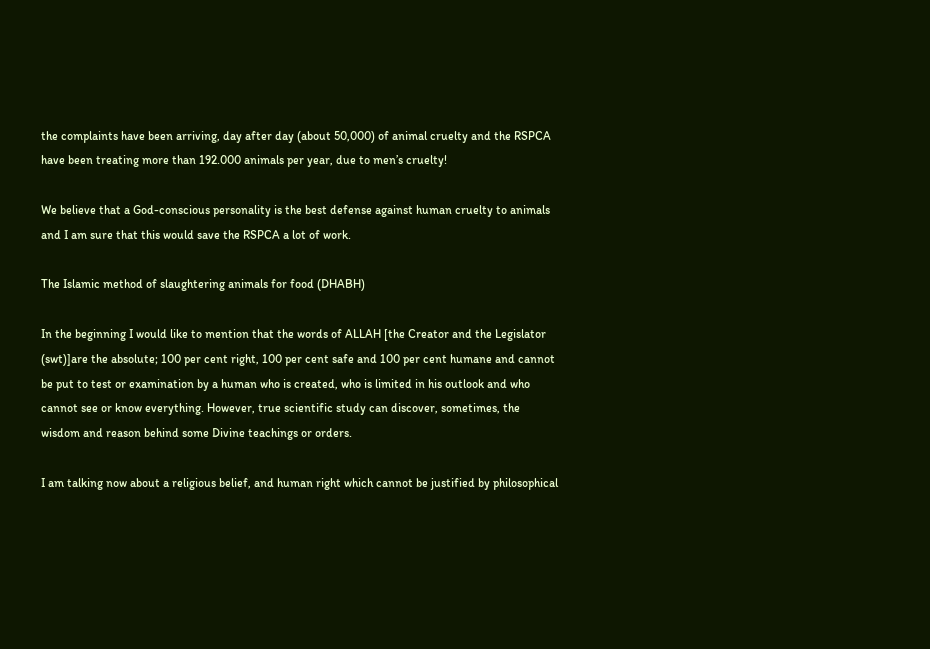the complaints have been arriving, day after day (about 50,000) of animal cruelty and the RSPCA have been treating more than 192.000 animals per year, due to men’s cruelty!

We believe that a God-conscious personality is the best defense against human cruelty to animals and I am sure that this would save the RSPCA a lot of work.

The Islamic method of slaughtering animals for food (DHABH)

In the beginning I would like to mention that the words of ALLAH [the Creator and the Legislator (swt)]are the absolute; 100 per cent right, 100 per cent safe and 100 per cent humane and cannot be put to test or examination by a human who is created, who is limited in his outlook and who cannot see or know everything. However, true scientific study can discover, sometimes, the wisdom and reason behind some Divine teachings or orders.

I am talking now about a religious belief, and human right which cannot be justified by philosophical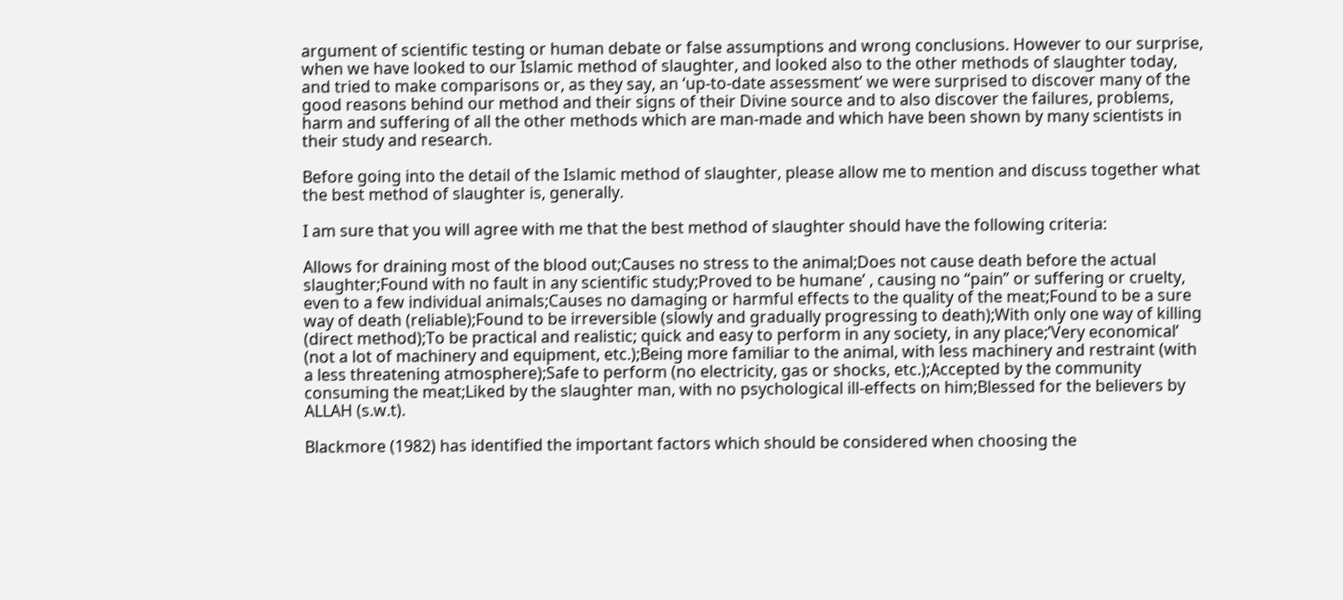argument of scientific testing or human debate or false assumptions and wrong conclusions. However to our surprise, when we have looked to our Islamic method of slaughter, and looked also to the other methods of slaughter today, and tried to make comparisons or, as they say, an ‘up-to-date assessment’ we were surprised to discover many of the good reasons behind our method and their signs of their Divine source and to also discover the failures, problems, harm and suffering of all the other methods which are man-made and which have been shown by many scientists in their study and research.

Before going into the detail of the Islamic method of slaughter, please allow me to mention and discuss together what the best method of slaughter is, generally.

I am sure that you will agree with me that the best method of slaughter should have the following criteria:

Allows for draining most of the blood out;Causes no stress to the animal;Does not cause death before the actual slaughter;Found with no fault in any scientific study;Proved to be humane’ , causing no “pain” or suffering or cruelty, even to a few individual animals;Causes no damaging or harmful effects to the quality of the meat;Found to be a sure way of death (reliable);Found to be irreversible (slowly and gradually progressing to death);With only one way of killing (direct method);To be practical and realistic; quick and easy to perform in any society, in any place;’Very economical’ (not a lot of machinery and equipment, etc.);Being more familiar to the animal, with less machinery and restraint (with a less threatening atmosphere);Safe to perform (no electricity, gas or shocks, etc.);Accepted by the community consuming the meat;Liked by the slaughter man, with no psychological ill-effects on him;Blessed for the believers by ALLAH (s.w.t).

Blackmore (1982) has identified the important factors which should be considered when choosing the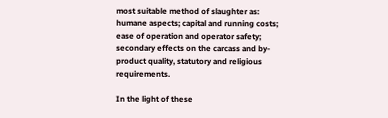most suitable method of slaughter as: humane aspects; capital and running costs; ease of operation and operator safety; secondary effects on the carcass and by-product quality, statutory and religious requirements.

In the light of these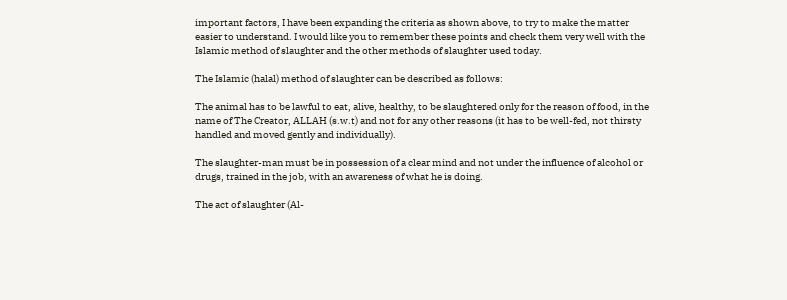important factors, I have been expanding the criteria as shown above, to try to make the matter easier to understand. I would like you to remember these points and check them very well with the Islamic method of slaughter and the other methods of slaughter used today.

The Islamic (halal) method of slaughter can be described as follows:

The animal has to be lawful to eat, alive, healthy, to be slaughtered only for the reason of food, in the name of The Creator, ALLAH (s.w.t) and not for any other reasons (it has to be well-fed, not thirsty handled and moved gently and individually).

The slaughter-man must be in possession of a clear mind and not under the influence of alcohol or drugs, trained in the job, with an awareness of what he is doing.

The act of slaughter (Al-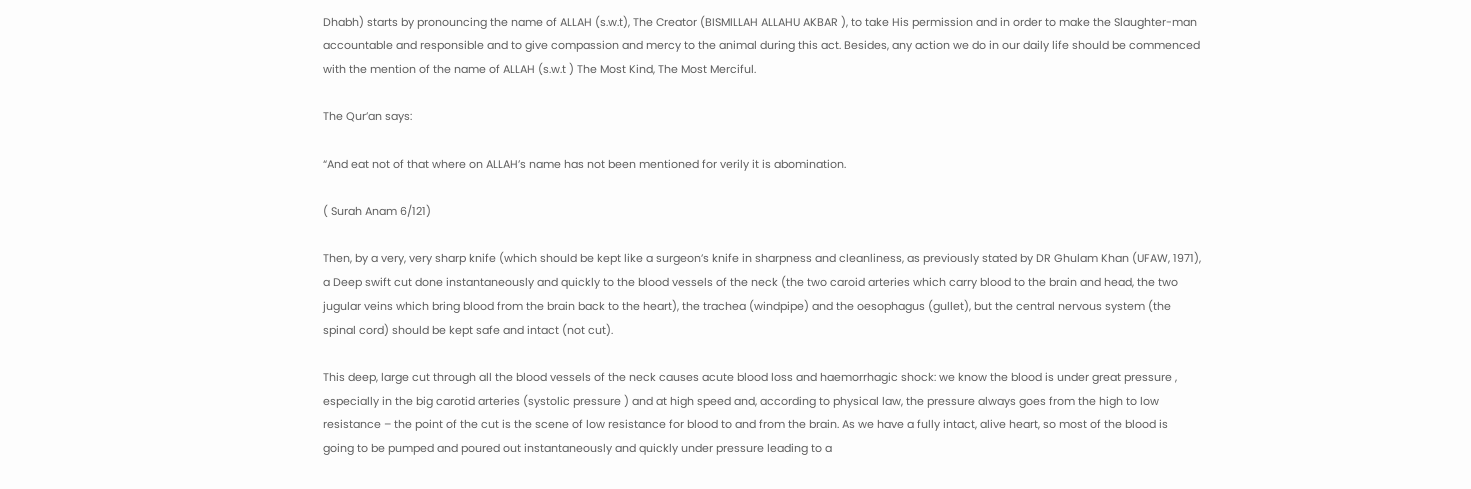Dhabh) starts by pronouncing the name of ALLAH (s.w.t), The Creator (BISMILLAH ALLAHU AKBAR ), to take His permission and in order to make the Slaughter-man accountable and responsible and to give compassion and mercy to the animal during this act. Besides, any action we do in our daily life should be commenced with the mention of the name of ALLAH (s.w.t ) The Most Kind, The Most Merciful.

The Qur’an says:

“And eat not of that where on ALLAH’s name has not been mentioned for verily it is abomination.

( Surah Anam 6/121)

Then, by a very, very sharp knife (which should be kept like a surgeon’s knife in sharpness and cleanliness, as previously stated by DR Ghulam Khan (UFAW, 1971), a Deep swift cut done instantaneously and quickly to the blood vessels of the neck (the two caroid arteries which carry blood to the brain and head, the two jugular veins which bring blood from the brain back to the heart), the trachea (windpipe) and the oesophagus (gullet), but the central nervous system (the spinal cord) should be kept safe and intact (not cut).

This deep, large cut through all the blood vessels of the neck causes acute blood loss and haemorrhagic shock: we know the blood is under great pressure , especially in the big carotid arteries (systolic pressure ) and at high speed and, according to physical law, the pressure always goes from the high to low resistance – the point of the cut is the scene of low resistance for blood to and from the brain. As we have a fully intact, alive heart, so most of the blood is going to be pumped and poured out instantaneously and quickly under pressure leading to a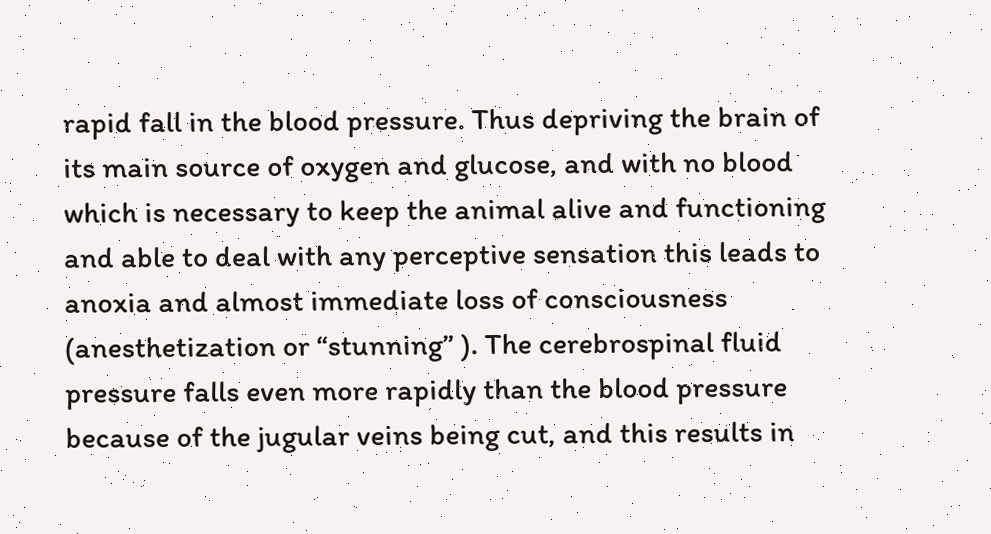rapid fall in the blood pressure. Thus depriving the brain of its main source of oxygen and glucose, and with no blood which is necessary to keep the animal alive and functioning and able to deal with any perceptive sensation this leads to anoxia and almost immediate loss of consciousness (anesthetization or “stunning” ). The cerebrospinal fluid pressure falls even more rapidly than the blood pressure because of the jugular veins being cut, and this results in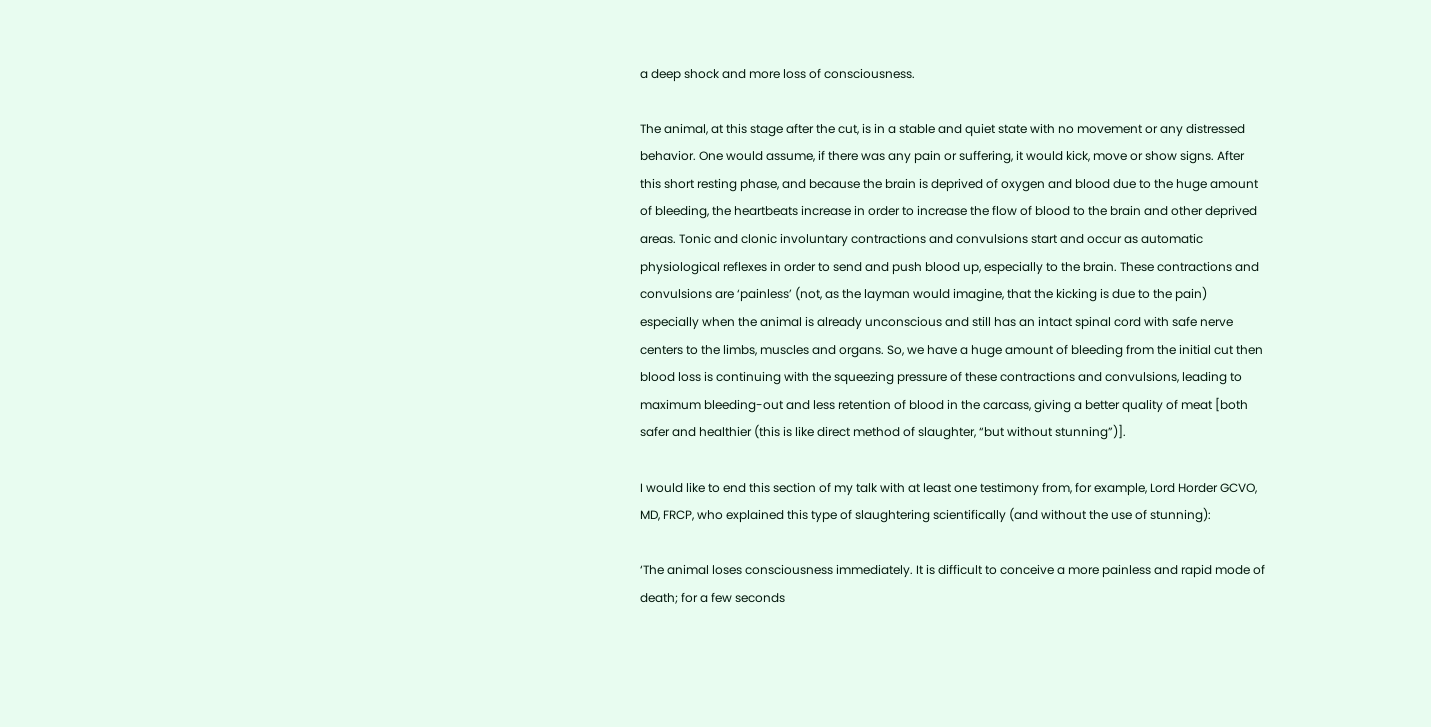a deep shock and more loss of consciousness.

The animal, at this stage after the cut, is in a stable and quiet state with no movement or any distressed behavior. One would assume, if there was any pain or suffering, it would kick, move or show signs. After this short resting phase, and because the brain is deprived of oxygen and blood due to the huge amount of bleeding, the heartbeats increase in order to increase the flow of blood to the brain and other deprived areas. Tonic and clonic involuntary contractions and convulsions start and occur as automatic physiological reflexes in order to send and push blood up, especially to the brain. These contractions and convulsions are ‘painless’ (not, as the layman would imagine, that the kicking is due to the pain) especially when the animal is already unconscious and still has an intact spinal cord with safe nerve centers to the limbs, muscles and organs. So, we have a huge amount of bleeding from the initial cut then blood loss is continuing with the squeezing pressure of these contractions and convulsions, leading to maximum bleeding-out and less retention of blood in the carcass, giving a better quality of meat [both safer and healthier (this is like direct method of slaughter, “but without stunning”)].

I would like to end this section of my talk with at least one testimony from, for example, Lord Horder GCVO, MD, FRCP, who explained this type of slaughtering scientifically (and without the use of stunning):

‘The animal loses consciousness immediately. It is difficult to conceive a more painless and rapid mode of death; for a few seconds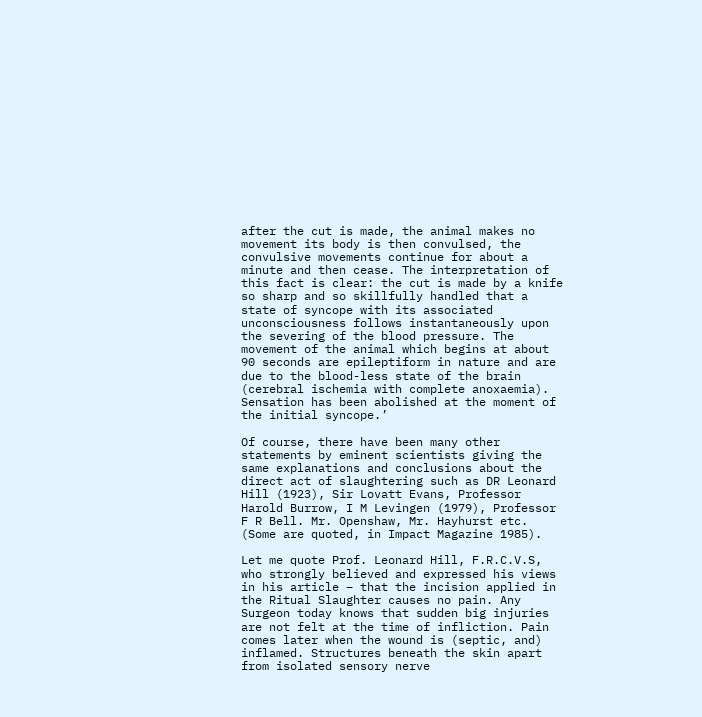after the cut is made, the animal makes no movement its body is then convulsed, the convulsive movements continue for about a minute and then cease. The interpretation of this fact is clear: the cut is made by a knife so sharp and so skillfully handled that a state of syncope with its associated unconsciousness follows instantaneously upon the severing of the blood pressure. The movement of the animal which begins at about 90 seconds are epileptiform in nature and are due to the blood-less state of the brain (cerebral ischemia with complete anoxaemia). Sensation has been abolished at the moment of the initial syncope.’

Of course, there have been many other statements by eminent scientists giving the same explanations and conclusions about the direct act of slaughtering such as DR Leonard Hill (1923), Sir Lovatt Evans, Professor Harold Burrow, I M Levingen (1979), Professor F R Bell. Mr. Openshaw, Mr. Hayhurst etc. (Some are quoted, in Impact Magazine 1985).

Let me quote Prof. Leonard Hill, F.R.C.V.S, who strongly believed and expressed his views in his article – that the incision applied in the Ritual Slaughter causes no pain. Any Surgeon today knows that sudden big injuries are not felt at the time of infliction. Pain comes later when the wound is (septic, and) inflamed. Structures beneath the skin apart from isolated sensory nerve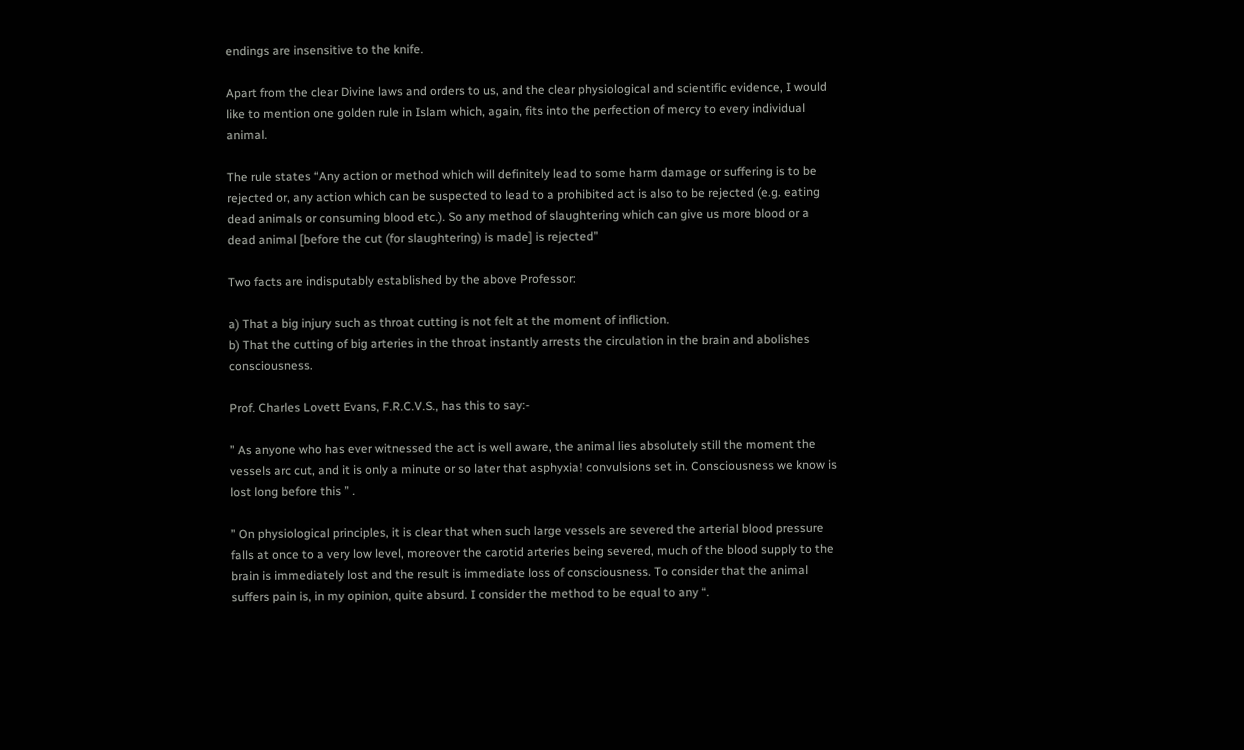endings are insensitive to the knife.

Apart from the clear Divine laws and orders to us, and the clear physiological and scientific evidence, I would like to mention one golden rule in Islam which, again, fits into the perfection of mercy to every individual animal.

The rule states “Any action or method which will definitely lead to some harm damage or suffering is to be rejected or, any action which can be suspected to lead to a prohibited act is also to be rejected (e.g. eating dead animals or consuming blood etc.). So any method of slaughtering which can give us more blood or a dead animal [before the cut (for slaughtering) is made] is rejected”

Two facts are indisputably established by the above Professor:

a) That a big injury such as throat cutting is not felt at the moment of infliction.
b) That the cutting of big arteries in the throat instantly arrests the circulation in the brain and abolishes consciousness.

Prof. Charles Lovett Evans, F.R.C.V.S., has this to say:-

” As anyone who has ever witnessed the act is well aware, the animal lies absolutely still the moment the vessels arc cut, and it is only a minute or so later that asphyxia! convulsions set in. Consciousness we know is lost long before this ” .

” On physiological principles, it is clear that when such large vessels are severed the arterial blood pressure falls at once to a very low level, moreover the carotid arteries being severed, much of the blood supply to the brain is immediately lost and the result is immediate loss of consciousness. To consider that the animal suffers pain is, in my opinion, quite absurd. I consider the method to be equal to any “.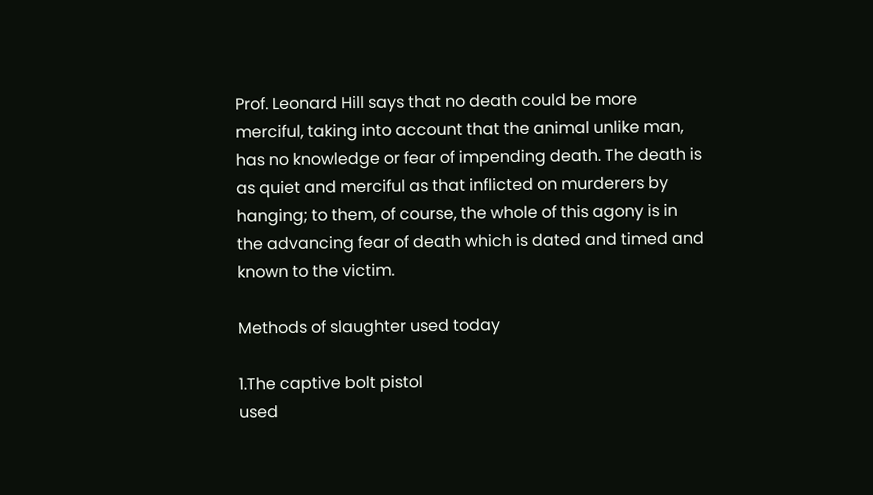Prof. Leonard Hill says that no death could be more merciful, taking into account that the animal unlike man, has no knowledge or fear of impending death. The death is as quiet and merciful as that inflicted on murderers by hanging; to them, of course, the whole of this agony is in the advancing fear of death which is dated and timed and known to the victim.

Methods of slaughter used today

1.The captive bolt pistol
used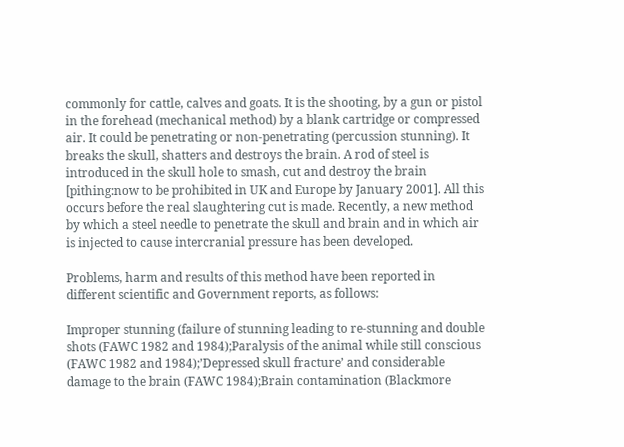commonly for cattle, calves and goats. It is the shooting, by a gun or pistol in the forehead (mechanical method) by a blank cartridge or compressed air. It could be penetrating or non-penetrating (percussion stunning). It breaks the skull, shatters and destroys the brain. A rod of steel is introduced in the skull hole to smash, cut and destroy the brain [pithing:now to be prohibited in UK and Europe by January 2001]. All this occurs before the real slaughtering cut is made. Recently, a new method by which a steel needle to penetrate the skull and brain and in which air is injected to cause intercranial pressure has been developed.

Problems, harm and results of this method have been reported in different scientific and Government reports, as follows:

Improper stunning (failure of stunning leading to re-stunning and double shots (FAWC 1982 and 1984);Paralysis of the animal while still conscious (FAWC 1982 and 1984);’Depressed skull fracture’ and considerable damage to the brain (FAWC 1984);Brain contamination (Blackmore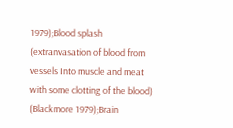1979);Blood splash (extranvasation of blood from vessels Into muscle and meat with some clotting of the blood) (Blackmore 1979);Brain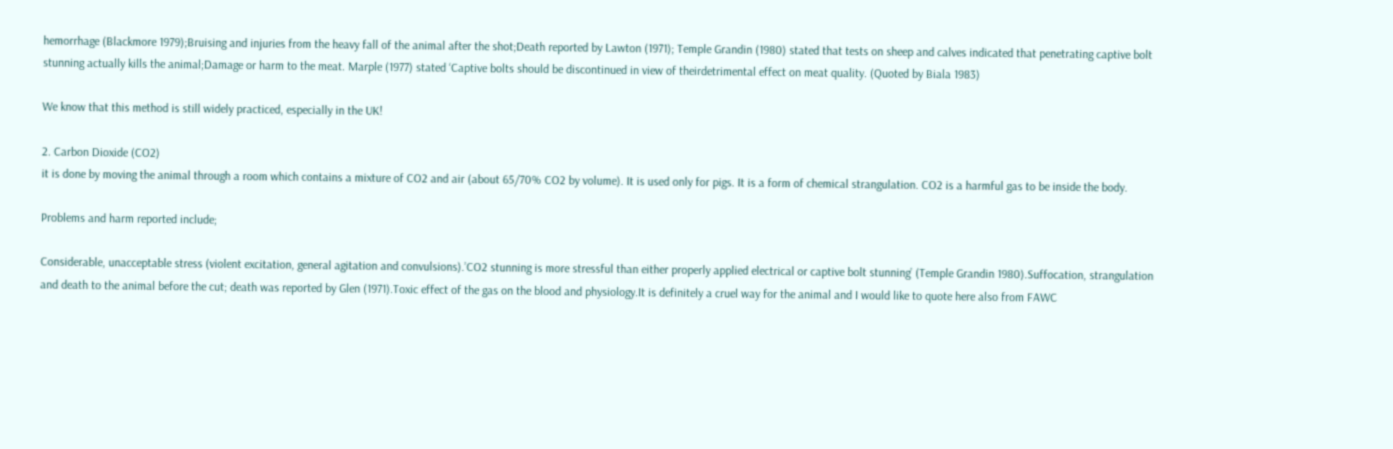hemorrhage (Blackmore 1979);Bruising and injuries from the heavy fall of the animal after the shot;Death reported by Lawton (1971); Temple Grandin (1980) stated that tests on sheep and calves indicated that penetrating captive bolt stunning actually kills the animal;Damage or harm to the meat. Marple (1977) stated ‘Captive bolts should be discontinued in view of theirdetrimental effect on meat quality. (Quoted by Biala 1983)

We know that this method is still widely practiced, especially in the UK!

2. Carbon Dioxide (CO2)
it is done by moving the animal through a room which contains a mixture of CO2 and air (about 65/70% CO2 by volume). It is used only for pigs. It is a form of chemical strangulation. CO2 is a harmful gas to be inside the body.

Problems and harm reported include;

Considerable, unacceptable stress (violent excitation, general agitation and convulsions).’CO2 stunning is more stressful than either properly applied electrical or captive bolt stunning’ (Temple Grandin 1980).Suffocation, strangulation and death to the animal before the cut; death was reported by Glen (1971).Toxic effect of the gas on the blood and physiology.It is definitely a cruel way for the animal and I would like to quote here also from FAWC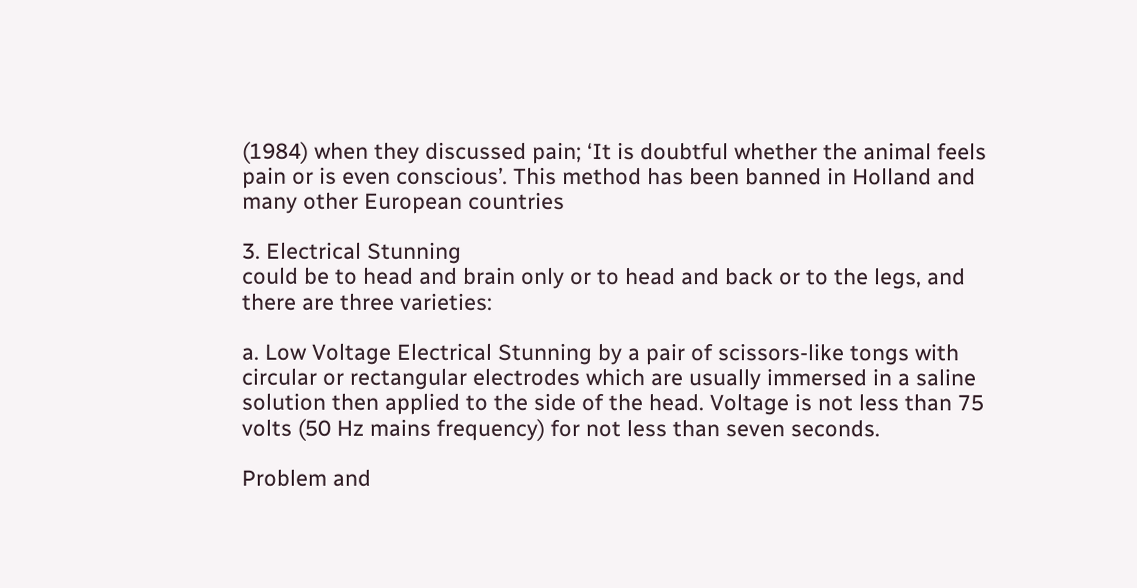(1984) when they discussed pain; ‘It is doubtful whether the animal feels pain or is even conscious’. This method has been banned in Holland and many other European countries

3. Electrical Stunning
could be to head and brain only or to head and back or to the legs, and there are three varieties:

a. Low Voltage Electrical Stunning by a pair of scissors-like tongs with circular or rectangular electrodes which are usually immersed in a saline solution then applied to the side of the head. Voltage is not less than 75 volts (50 Hz mains frequency) for not less than seven seconds.

Problem and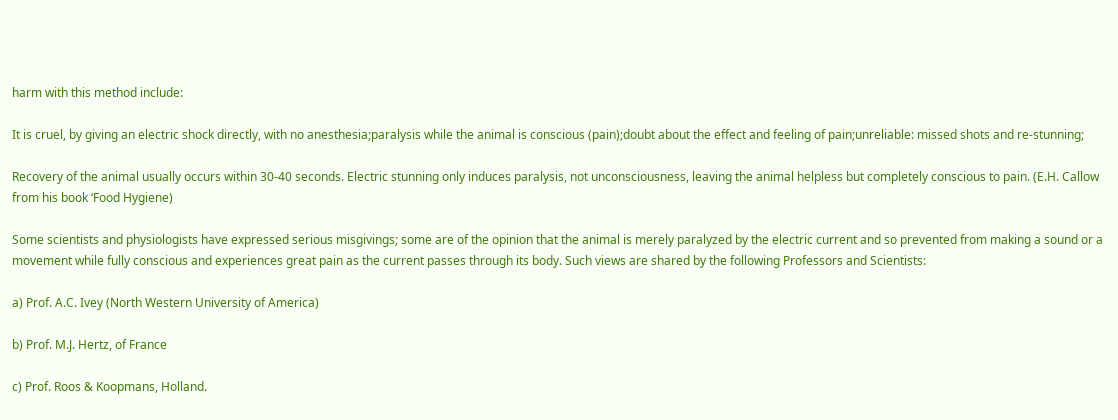harm with this method include:

It is cruel, by giving an electric shock directly, with no anesthesia;paralysis while the animal is conscious (pain);doubt about the effect and feeling of pain;unreliable: missed shots and re-stunning;

Recovery of the animal usually occurs within 30-40 seconds. Electric stunning only induces paralysis, not unconsciousness, leaving the animal helpless but completely conscious to pain. (E.H. Callow from his book ‘Food Hygiene)

Some scientists and physiologists have expressed serious misgivings; some are of the opinion that the animal is merely paralyzed by the electric current and so prevented from making a sound or a movement while fully conscious and experiences great pain as the current passes through its body. Such views are shared by the following Professors and Scientists:

a) Prof. A.C. Ivey (North Western University of America)

b) Prof. M.J. Hertz, of France

c) Prof. Roos & Koopmans, Holland.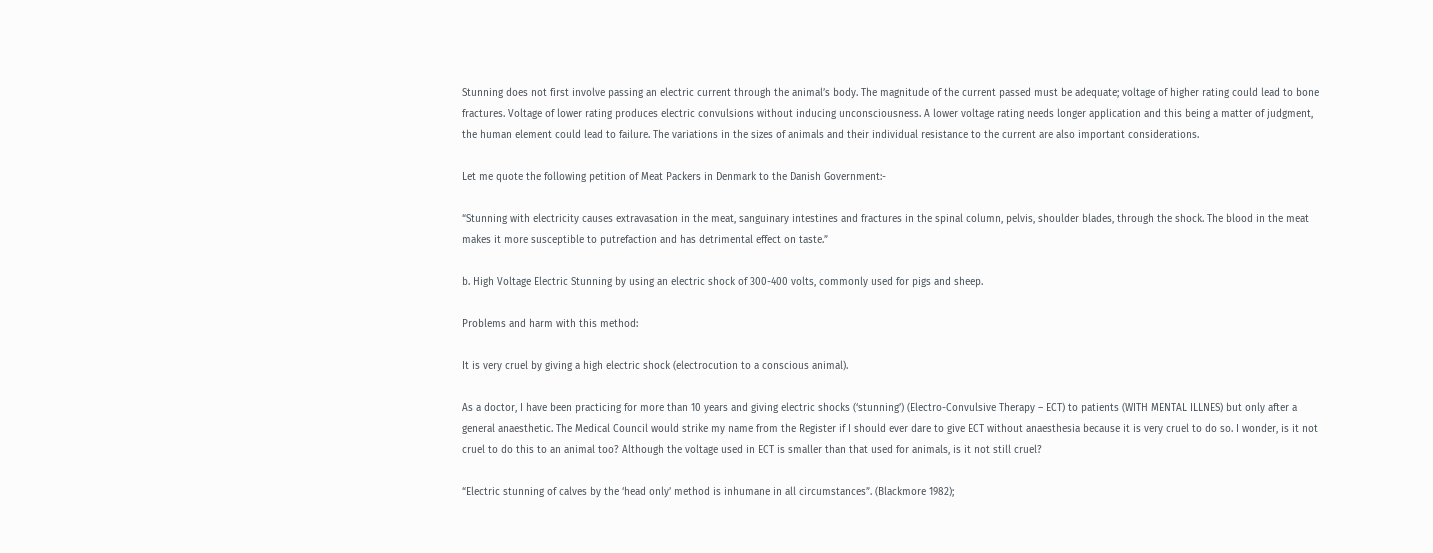Stunning does not first involve passing an electric current through the animal’s body. The magnitude of the current passed must be adequate; voltage of higher rating could lead to bone fractures. Voltage of lower rating produces electric convulsions without inducing unconsciousness. A lower voltage rating needs longer application and this being a matter of judgment, the human element could lead to failure. The variations in the sizes of animals and their individual resistance to the current are also important considerations.

Let me quote the following petition of Meat Packers in Denmark to the Danish Government:-

“Stunning with electricity causes extravasation in the meat, sanguinary intestines and fractures in the spinal column, pelvis, shoulder blades, through the shock. The blood in the meat makes it more susceptible to putrefaction and has detrimental effect on taste.”

b. High Voltage Electric Stunning by using an electric shock of 300-400 volts, commonly used for pigs and sheep.

Problems and harm with this method:

It is very cruel by giving a high electric shock (electrocution to a conscious animal).

As a doctor, I have been practicing for more than 10 years and giving electric shocks (‘stunning’) (Electro-Convulsive Therapy – ECT) to patients (WITH MENTAL ILLNES) but only after a general anaesthetic. The Medical Council would strike my name from the Register if I should ever dare to give ECT without anaesthesia because it is very cruel to do so. I wonder, is it not cruel to do this to an animal too? Although the voltage used in ECT is smaller than that used for animals, is it not still cruel?

“Electric stunning of calves by the ‘head only’ method is inhumane in all circumstances”. (Blackmore 1982);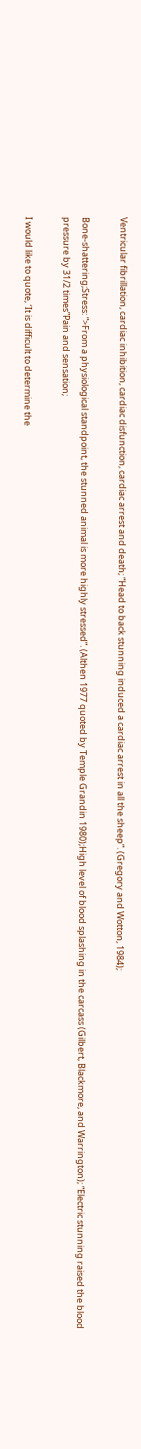Ventricular fibrillation, cardiac inhibition, cardiac disfunction, cardiac arrest and death; “Head to back stunning induced a cardiac arrest in all the sheep”. (Gregory and Wotton, 1984);

Bone-shattering;Stress: “>From a physiological standpoint, the stunned animal is more highly stressed”. (Althen 1977 quoted by Temple Grandin 1980);High level of blood splashing in the carcass (Gilbert, Blackmore, and Warrington); “Electric stunning raised the blood pressure by 31/2 times”Pain and sensation;

I would like to quote, ‘It is difficult to determine the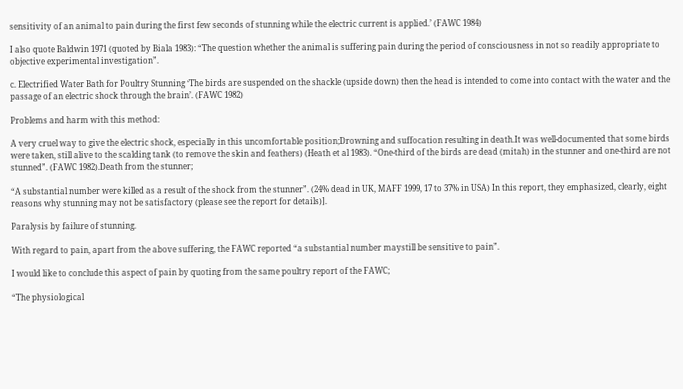sensitivity of an animal to pain during the first few seconds of stunning while the electric current is applied.’ (FAWC 1984)

I also quote Baldwin 1971 (quoted by Biala 1983): “The question whether the animal is suffering pain during the period of consciousness in not so readily appropriate to objective experimental investigation”.

c. Electrified Water Bath for Poultry Stunning ‘The birds are suspended on the shackle (upside down) then the head is intended to come into contact with the water and the passage of an electric shock through the brain’. (FAWC 1982)

Problems and harm with this method:

A very cruel way to give the electric shock, especially in this uncomfortable position;Drowning and suffocation resulting in death.It was well-documented that some birds were taken, still alive to the scalding tank (to remove the skin and feathers) (Heath et al 1983). “One-third of the birds are dead (mitah) in the stunner and one-third are not stunned”. (FAWC 1982).Death from the stunner;

“A substantial number were killed as a result of the shock from the stunner”. (24% dead in UK, MAFF 1999, 17 to 37% in USA) In this report, they emphasized, clearly, eight reasons why stunning may not be satisfactory (please see the report for details)].

Paralysis by failure of stunning.

With regard to pain, apart from the above suffering, the FAWC reported “a substantial number maystill be sensitive to pain”.

I would like to conclude this aspect of pain by quoting from the same poultry report of the FAWC;

“The physiological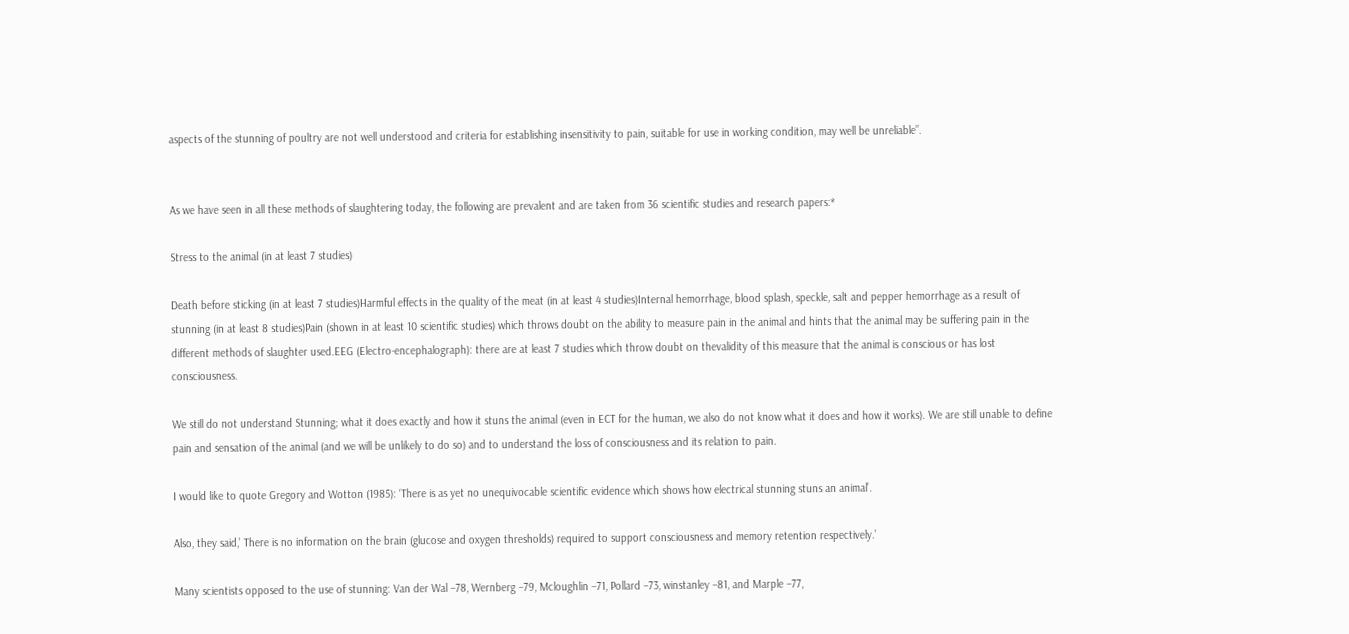aspects of the stunning of poultry are not well understood and criteria for establishing insensitivity to pain, suitable for use in working condition, may well be unreliable”.


As we have seen in all these methods of slaughtering today, the following are prevalent and are taken from 36 scientific studies and research papers:*

Stress to the animal (in at least 7 studies)

Death before sticking (in at least 7 studies)Harmful effects in the quality of the meat (in at least 4 studies)Internal hemorrhage, blood splash, speckle, salt and pepper hemorrhage as a result of stunning (in at least 8 studies)Pain (shown in at least 10 scientific studies) which throws doubt on the ability to measure pain in the animal and hints that the animal may be suffering pain in the different methods of slaughter used.EEG (Electro-encephalograph): there are at least 7 studies which throw doubt on thevalidity of this measure that the animal is conscious or has lost consciousness.

We still do not understand Stunning; what it does exactly and how it stuns the animal (even in ECT for the human, we also do not know what it does and how it works). We are still unable to define pain and sensation of the animal (and we will be unlikely to do so) and to understand the loss of consciousness and its relation to pain.

I would like to quote Gregory and Wotton (1985): ‘There is as yet no unequivocable scientific evidence which shows how electrical stunning stuns an animal’.

Also, they said,’ There is no information on the brain (glucose and oxygen thresholds) required to support consciousness and memory retention respectively.’

Many scientists opposed to the use of stunning: Van der Wal –78, Wernberg –79, Mcloughlin –71, Pollard –73, winstanley –81, and Marple –77,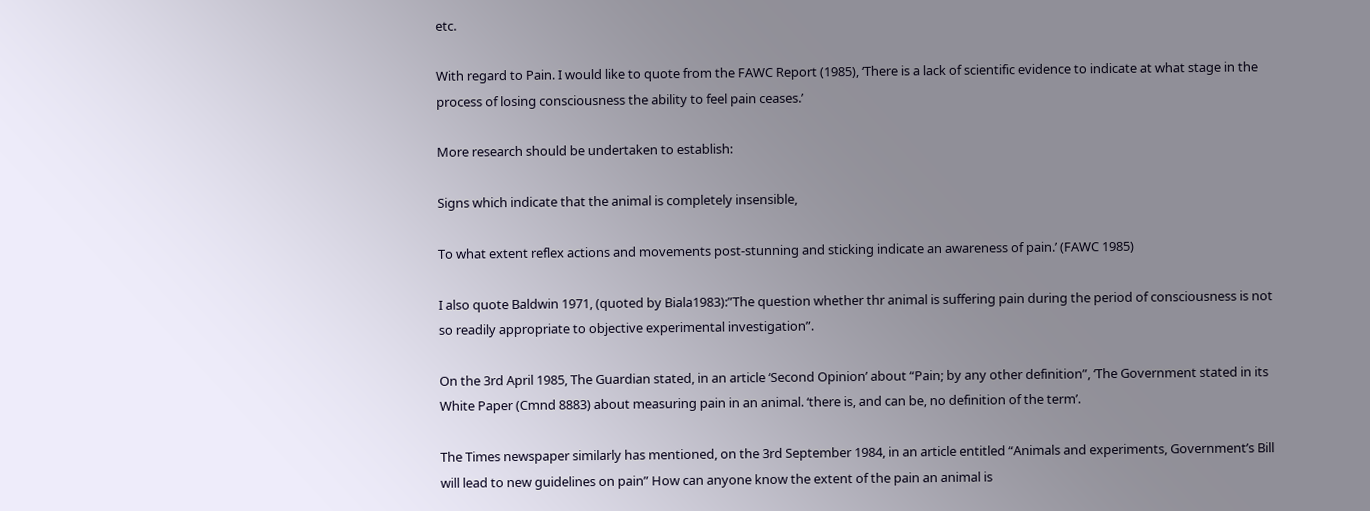etc.

With regard to Pain. I would like to quote from the FAWC Report (1985), ‘There is a lack of scientific evidence to indicate at what stage in the process of losing consciousness the ability to feel pain ceases.’

More research should be undertaken to establish:

Signs which indicate that the animal is completely insensible,

To what extent reflex actions and movements post-stunning and sticking indicate an awareness of pain.’ (FAWC 1985)

I also quote Baldwin 1971, (quoted by Biala1983):”The question whether thr animal is suffering pain during the period of consciousness is not so readily appropriate to objective experimental investigation”.

On the 3rd April 1985, The Guardian stated, in an article ‘Second Opinion’ about “Pain; by any other definition”, ‘The Government stated in its White Paper (Cmnd 8883) about measuring pain in an animal. ‘there is, and can be, no definition of the term’.

The Times newspaper similarly has mentioned, on the 3rd September 1984, in an article entitled “Animals and experiments, Government’s Bill will lead to new guidelines on pain” How can anyone know the extent of the pain an animal is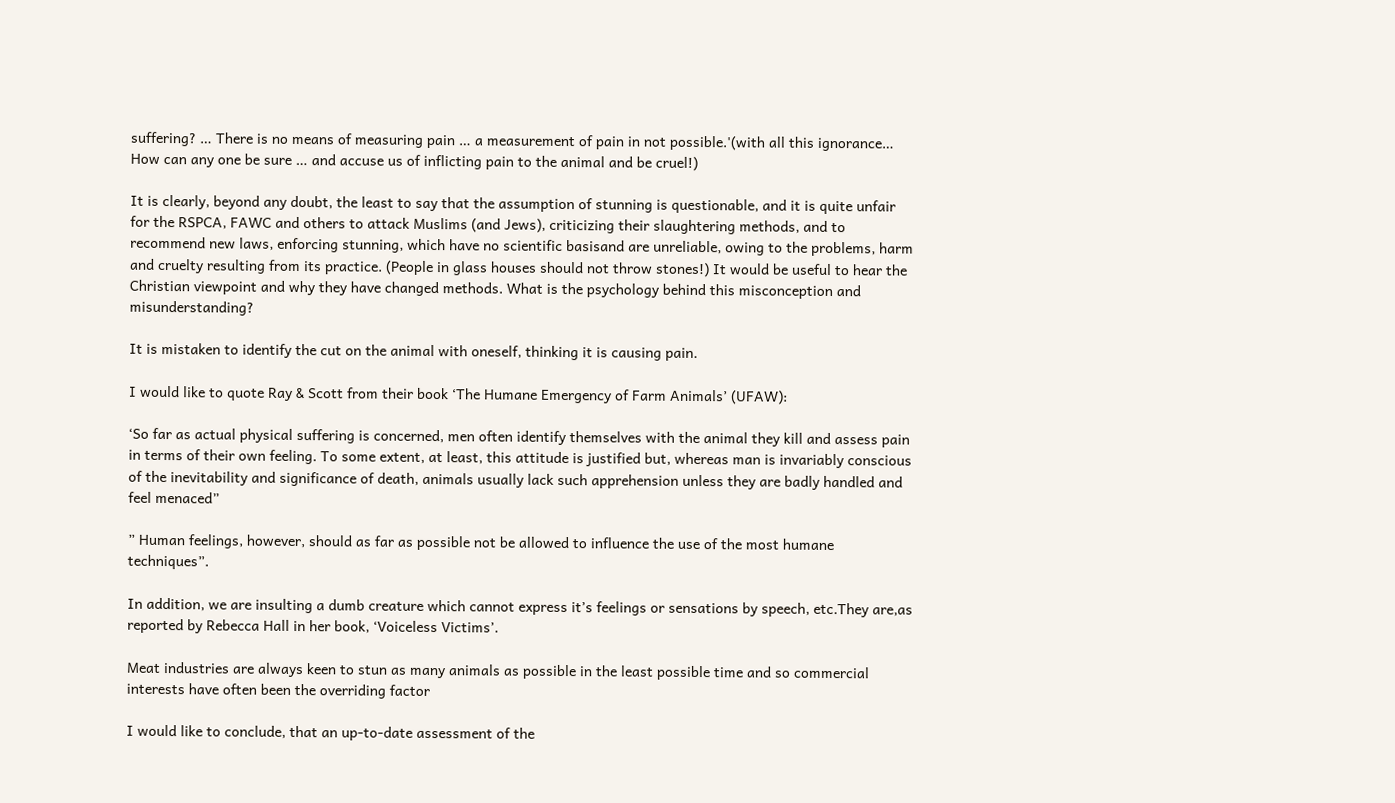suffering? … There is no means of measuring pain … a measurement of pain in not possible.'(with all this ignorance… How can any one be sure … and accuse us of inflicting pain to the animal and be cruel!)

It is clearly, beyond any doubt, the least to say that the assumption of stunning is questionable, and it is quite unfair for the RSPCA, FAWC and others to attack Muslims (and Jews), criticizing their slaughtering methods, and to recommend new laws, enforcing stunning, which have no scientific basisand are unreliable, owing to the problems, harm and cruelty resulting from its practice. (People in glass houses should not throw stones!) It would be useful to hear the Christian viewpoint and why they have changed methods. What is the psychology behind this misconception and misunderstanding?

It is mistaken to identify the cut on the animal with oneself, thinking it is causing pain.

I would like to quote Ray & Scott from their book ‘The Humane Emergency of Farm Animals’ (UFAW):

‘So far as actual physical suffering is concerned, men often identify themselves with the animal they kill and assess pain in terms of their own feeling. To some extent, at least, this attitude is justified but, whereas man is invariably conscious of the inevitability and significance of death, animals usually lack such apprehension unless they are badly handled and feel menaced”

” Human feelings, however, should as far as possible not be allowed to influence the use of the most humane techniques”.

In addition, we are insulting a dumb creature which cannot express it’s feelings or sensations by speech, etc.They are,as reported by Rebecca Hall in her book, ‘Voiceless Victims’.

Meat industries are always keen to stun as many animals as possible in the least possible time and so commercial interests have often been the overriding factor

I would like to conclude, that an up-to-date assessment of the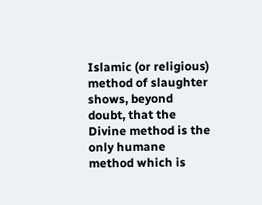Islamic (or religious) method of slaughter shows, beyond doubt, that the Divine method is the only humane method which is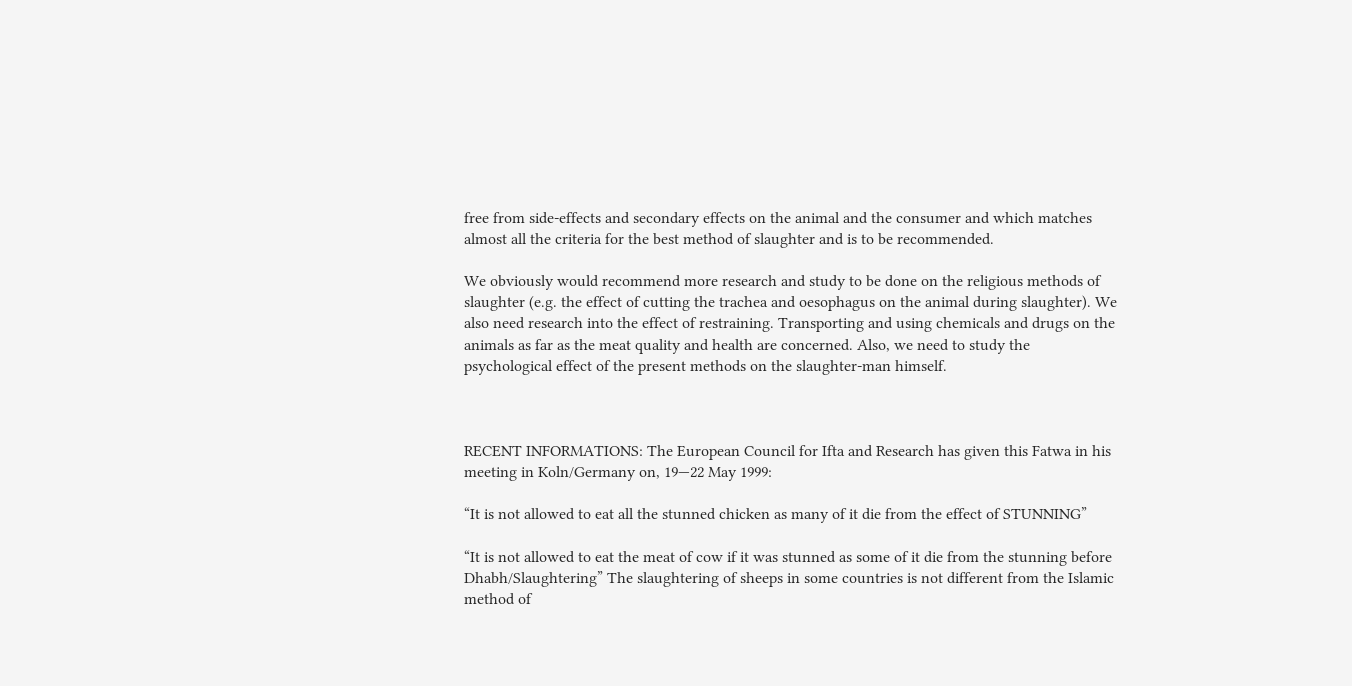free from side-effects and secondary effects on the animal and the consumer and which matches almost all the criteria for the best method of slaughter and is to be recommended.

We obviously would recommend more research and study to be done on the religious methods of slaughter (e.g. the effect of cutting the trachea and oesophagus on the animal during slaughter). We also need research into the effect of restraining. Transporting and using chemicals and drugs on the animals as far as the meat quality and health are concerned. Also, we need to study the psychological effect of the present methods on the slaughter-man himself.



RECENT INFORMATIONS: The European Council for Ifta and Research has given this Fatwa in his meeting in Koln/Germany on, 19—22 May 1999:

“It is not allowed to eat all the stunned chicken as many of it die from the effect of STUNNING”

“It is not allowed to eat the meat of cow if it was stunned as some of it die from the stunning before Dhabh/Slaughtering” The slaughtering of sheeps in some countries is not different from the Islamic method of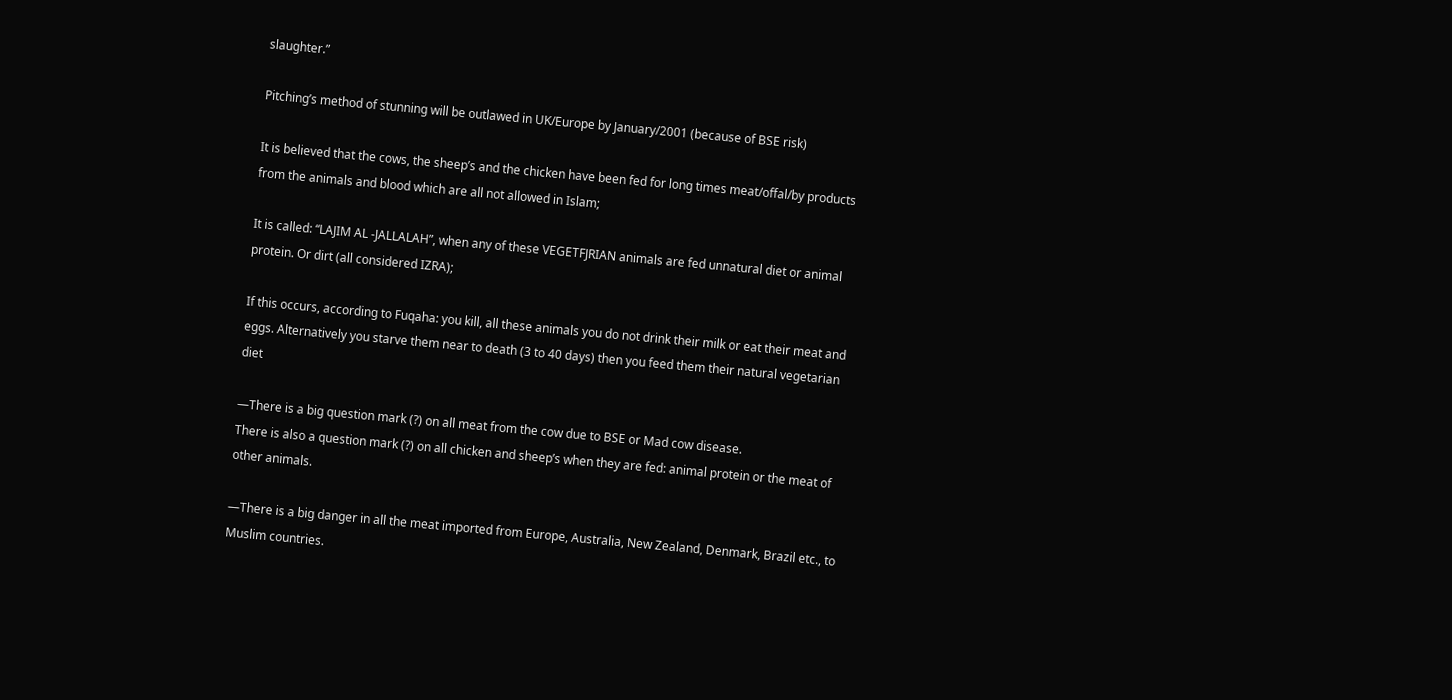slaughter.”

Pitching’s method of stunning will be outlawed in UK/Europe by January/2001 (because of BSE risk)

It is believed that the cows, the sheep’s and the chicken have been fed for long times meat/offal/by products from the animals and blood which are all not allowed in Islam;

It is called: “LAJIM AL -JALLALAH”, when any of these VEGETFJRIAN animals are fed unnatural diet or animal protein. Or dirt (all considered IZRA);

If this occurs, according to Fuqaha: you kill, all these animals you do not drink their milk or eat their meat and eggs. Alternatively you starve them near to death (3 to 40 days) then you feed them their natural vegetarian diet

—There is a big question mark (?) on all meat from the cow due to BSE or Mad cow disease.
There is also a question mark (?) on all chicken and sheep’s when they are fed: animal protein or the meat of other animals.

—There is a big danger in all the meat imported from Europe, Australia, New Zealand, Denmark, Brazil etc., to Muslim countries.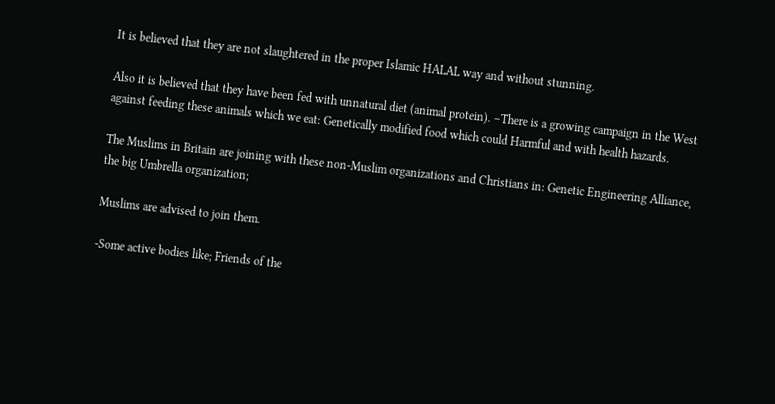It is believed that they are not slaughtered in the proper Islamic HALAL way and without stunning.

Also it is believed that they have been fed with unnatural diet (animal protein). –There is a growing campaign in the West against feeding these animals which we eat: Genetically modified food which could Harmful and with health hazards.

The Muslims in Britain are joining with these non-Muslim organizations and Christians in: Genetic Engineering Alliance, the big Umbrella organization;

Muslims are advised to join them.

-Some active bodies like; Friends of the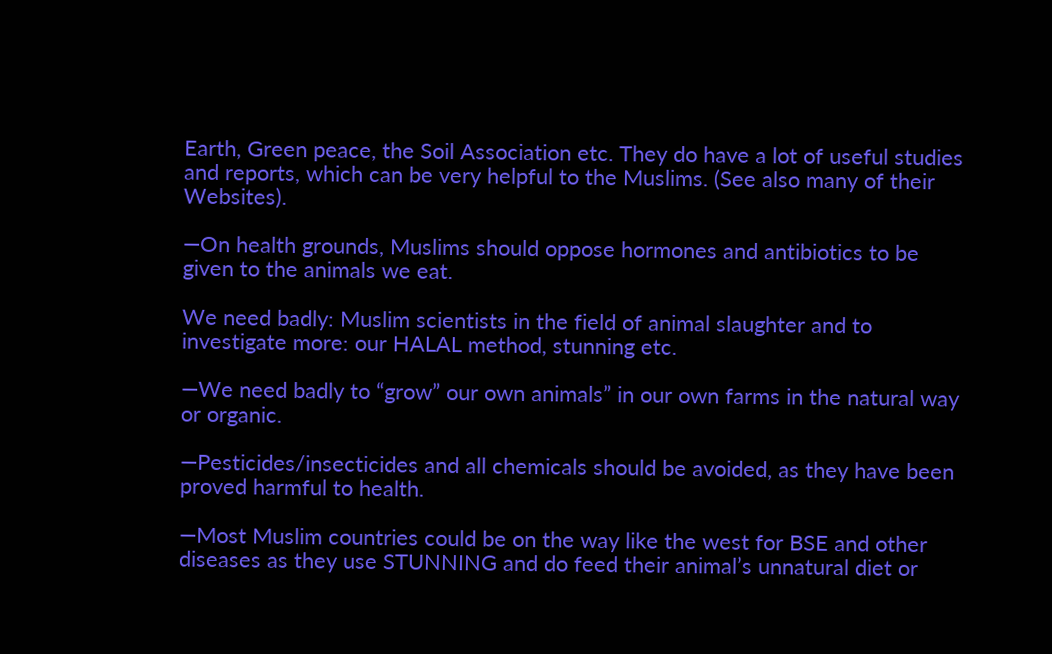Earth, Green peace, the Soil Association etc. They do have a lot of useful studies and reports, which can be very helpful to the Muslims. (See also many of their Websites).

—On health grounds, Muslims should oppose hormones and antibiotics to be given to the animals we eat.

We need badly: Muslim scientists in the field of animal slaughter and to investigate more: our HALAL method, stunning etc.

—We need badly to “grow” our own animals” in our own farms in the natural way or organic.

—Pesticides/insecticides and all chemicals should be avoided, as they have been proved harmful to health.

—Most Muslim countries could be on the way like the west for BSE and other diseases as they use STUNNING and do feed their animal’s unnatural diet or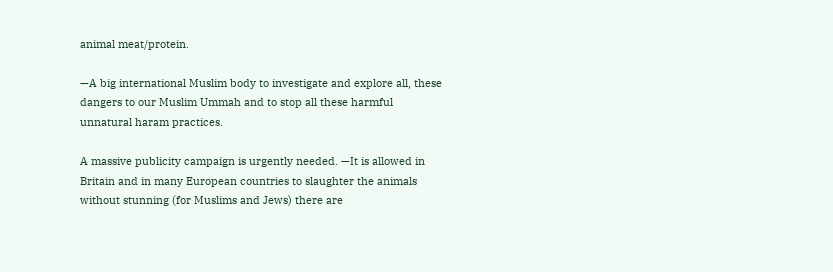animal meat/protein.

—A big international Muslim body to investigate and explore all, these dangers to our Muslim Ummah and to stop all these harmful unnatural haram practices.

A massive publicity campaign is urgently needed. —It is allowed in Britain and in many European countries to slaughter the animals without stunning (for Muslims and Jews) there are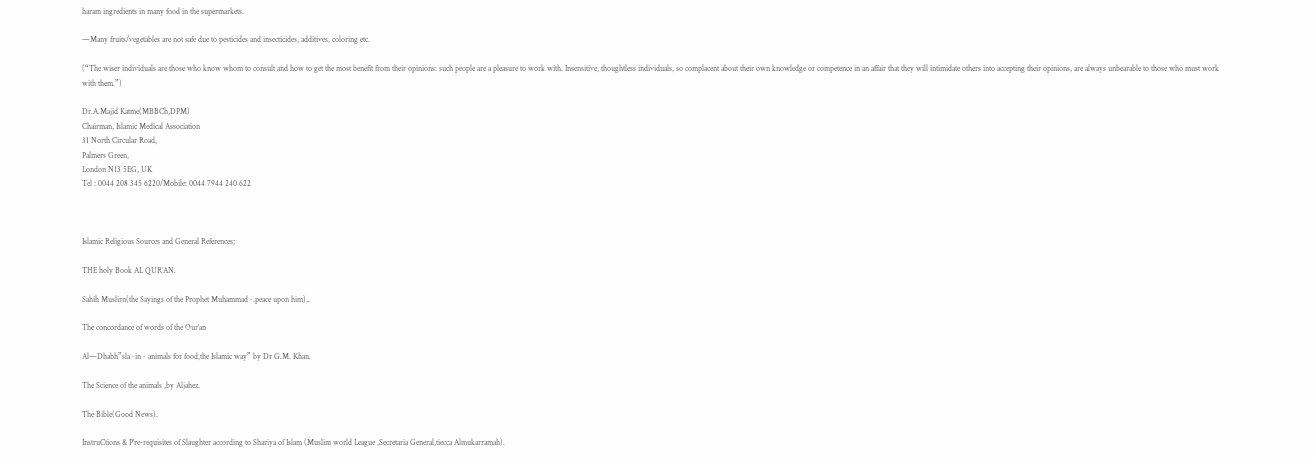haram ingredients in many food in the supermarkets.

—Many fruits/vegetables are not safe due to pesticides and insecticides, additives, coloring etc.

(“The wiser individuals are those who know whom to consult and how to get the most benefit from their opinions: such people are a pleasure to work with. Insensitive, thoughtless individuals, so complacent about their own knowledge or competence in an affair that they will intimidate others into accepting their opinions, are always unbearable to those who must work with them.”)

Dr.A.Majid Katme(MBBCh,DPM)
Chairman, Islamic Medical Association
31 North Circular Road,
Palmers Green,
London N13 5EG, UK
Tel : 0044 208 345 6220/Mobile: 0044 7944 240 622



Islamic Religious Sources and General References;

THE holy Book AL QUR’AN.

Sahih Muslirn(the Sayings of the Prophet Muhammad~.peace upon him),.

The concordance of words of the Our’an

Al—Dhabh”sla~in~ animals for food,the Islamic way” by Dr G.M. Khan.

The Science of the animals ,by Aljahez.

The Bible(Good News).

InstruCtions & P’re-requisites of Slaughter according to Shariya of Islam (Muslim world League ,Secretaria General,tiecca Almukarramah).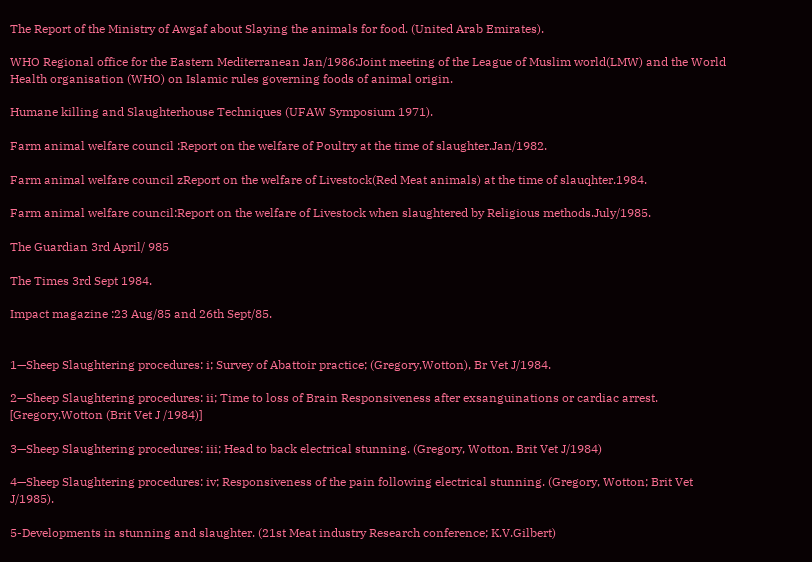The Report of the Ministry of Awgaf about Slaying the animals for food. (United Arab Emirates).

WHO Regional office for the Eastern Mediterranean Jan/1986:Joint meeting of the League of Muslim world(LMW) and the World Health organisation (WHO) on Islamic rules governing foods of animal origin.

Humane killing and Slaughterhouse Techniques (UFAW Symposium 1971).

Farm animal welfare council :Report on the welfare of Poultry at the time of slaughter.Jan/1982.

Farm animal welfare council zReport on the welfare of Livestock(Red Meat animals) at the time of slauqhter.1984.

Farm animal welfare council:Report on the welfare of Livestock when slaughtered by Religious methods.July/1985.

The Guardian 3rd April/ 985

The Times 3rd Sept 1984.

Impact magazine :23 Aug/85 and 26th Sept/85.


1—Sheep Slaughtering procedures: i; Survey of Abattoir practice; (Gregory,Wotton), Br Vet J/1984.

2—Sheep Slaughtering procedures: ii; Time to loss of Brain Responsiveness after exsanguinations or cardiac arrest. [Gregory,Wotton (Brit Vet J /1984)]

3—Sheep Slaughtering procedures: iii; Head to back electrical stunning. (Gregory, Wotton. Brit Vet J/1984)

4—Sheep Slaughtering procedures: iv; Responsiveness of the pain following electrical stunning. (Gregory, Wotton; Brit Vet J/1985).

5-Developments in stunning and slaughter. (21st Meat industry Research conference; K.V.Gilbert)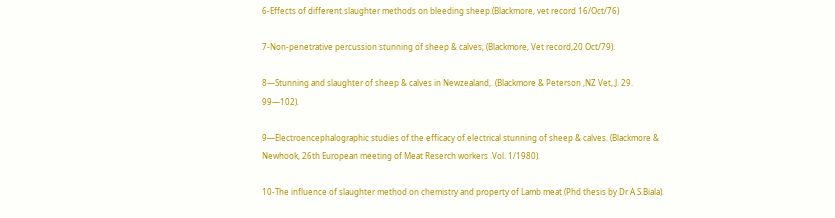6-Effects of different slaughter methods on bleeding sheep.(Blackmore, vet record 16/Oct/76)

7-Non-penetrative percussion stunning of sheep & calves; (Blackmore, Vet record,20 Oct/79).

8—Stunning and slaughter of sheep & calves in Newzealand,. (Blackmore & Peterson ,NZ Vet,.J. 29. 99—102).

9—Electroencephalographic studies of the efficacy of electrical stunning of sheep & calves. (Blackmore & Newhook, 26th European meeting of Meat Reserch workers .Vol. 1/1980).

10-The influence of slaughter method on chemistry and property of Lamb meat (Phd thesis by Dr A.S.Biala).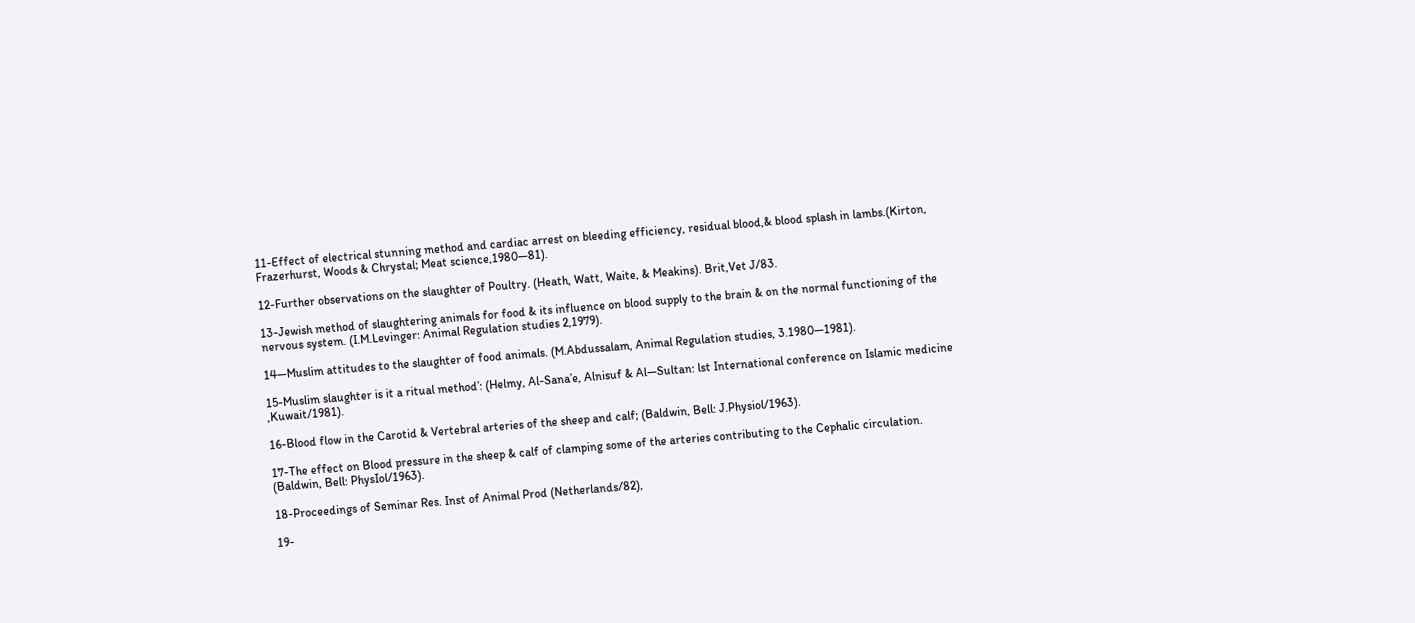11-Effect of electrical stunning method and cardiac arrest on bleeding efficiency, residual blood,& blood splash in lambs.(Kirton, Frazerhurst, Woods & Chrystal; Meat science,1980—81).

12-Further observations on the slaughter of Poultry. (Heath, Watt, Waite, & Meakins). Brit,Vet J/83.

13-Jewish method of slaughtering animals for food & its influence on blood supply to the brain & on the normal functioning of the nervous system. (I.M.Levinger: Animal Regulation studies 2,1979).

14—Muslim attitudes to the slaughter of food animals. (M.Abdussalam, Animal Regulation studies, 3.1980—1981).

15-Muslim slaughter is it a ritual method’: (Helmy, Al-Sana’e, Alnisuf & Al—Sultan: lst International conference on Islamic medicine ,Kuwait/1981).

16-Blood flow in the Carotid & Vertebral arteries of the sheep and calf; (Baldwin, Bell: J.Physiol/1963).

17-The effect on Blood pressure in the sheep & calf of clamping some of the arteries contributing to the Cephalic circulation. (Baldwin, Bell: PhysIol/1963).

18-Proceedings of Seminar Res. Inst of Animal Prod (Netherlands/82),

19-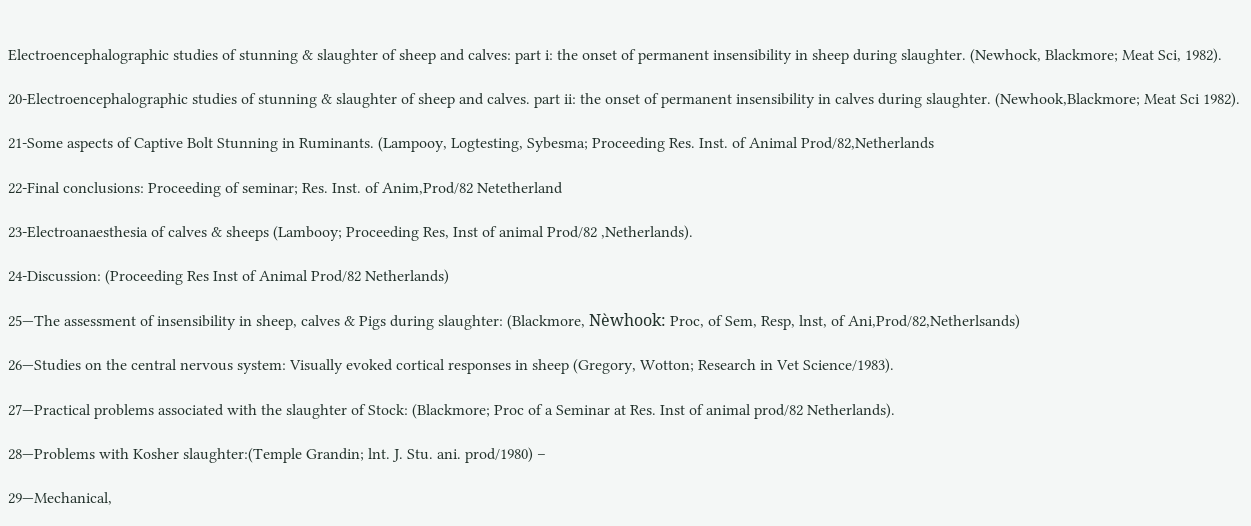Electroencephalographic studies of stunning & slaughter of sheep and calves: part i: the onset of permanent insensibility in sheep during slaughter. (Newhock, Blackmore; Meat Sci, 1982).

20-Electroencephalographic studies of stunning & slaughter of sheep and calves. part ii: the onset of permanent insensibility in calves during slaughter. (Newhook,Blackmore; Meat Sci 1982).

21-Some aspects of Captive Bolt Stunning in Ruminants. (Lampooy, Logtesting, Sybesma; Proceeding Res. Inst. of Animal Prod/82,Netherlands

22-Final conclusions: Proceeding of seminar; Res. Inst. of Anim,Prod/82 Netetherland

23-Electroanaesthesia of calves & sheeps (Lambooy; Proceeding Res, Inst of animal Prod/82 ,Netherlands).

24-Discussion: (Proceeding Res Inst of Animal Prod/82 Netherlands)

25—The assessment of insensibility in sheep, calves & Pigs during slaughter: (Blackmore, Nèwhook: Proc, of Sem, Resp, lnst, of Ani,Prod/82,Netherlsands)

26—Studies on the central nervous system: Visually evoked cortical responses in sheep (Gregory, Wotton; Research in Vet Science/1983).

27—Practical problems associated with the slaughter of Stock: (Blackmore; Proc of a Seminar at Res. Inst of animal prod/82 Netherlands).

28—Problems with Kosher slaughter:(Temple Grandin; lnt. J. Stu. ani. prod/1980) –

29—Mechanical,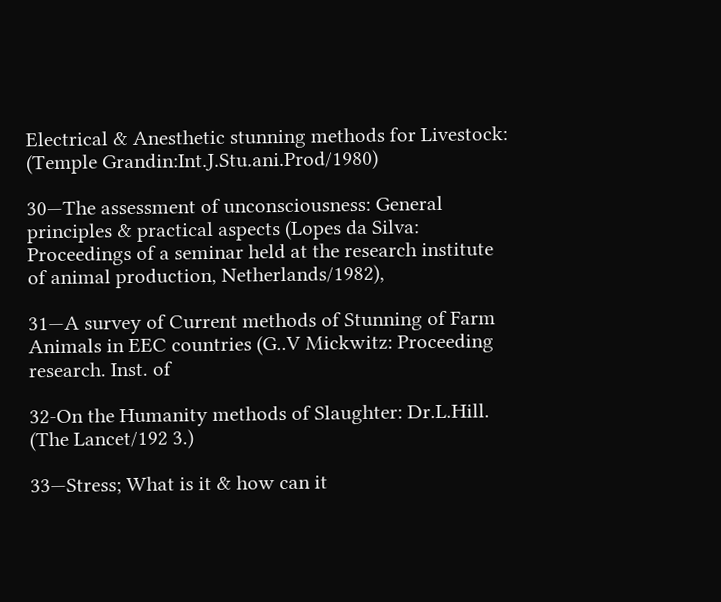Electrical & Anesthetic stunning methods for Livestock: (Temple Grandin:Int.J.Stu.ani.Prod/1980)

30—The assessment of unconsciousness: General principles & practical aspects (Lopes da Silva: Proceedings of a seminar held at the research institute of animal production, Netherlands/1982),

31—A survey of Current methods of Stunning of Farm Animals in EEC countries (G..V Mickwitz: Proceeding research. Inst. of

32-On the Humanity methods of Slaughter: Dr.L.Hill. (The Lancet/192 3.)

33—Stress; What is it & how can it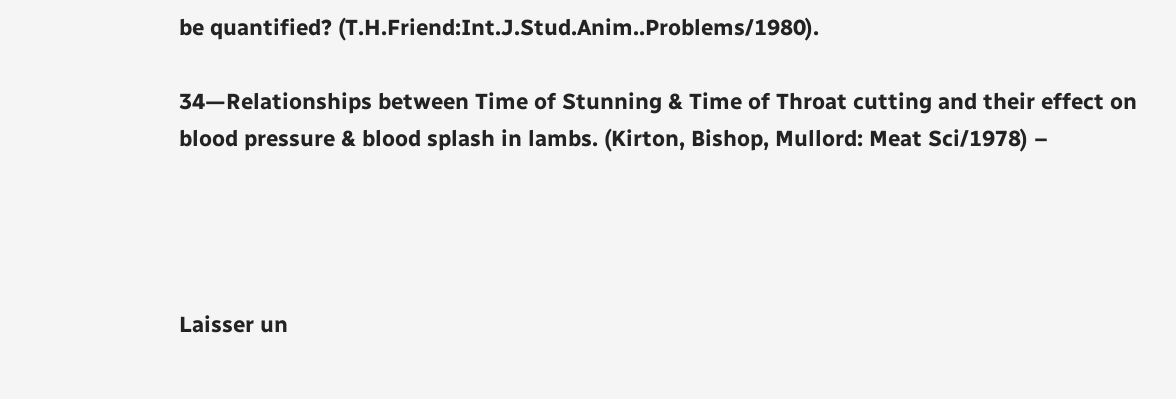be quantified? (T.H.Friend:Int.J.Stud.Anim..Problems/1980).

34—Relationships between Time of Stunning & Time of Throat cutting and their effect on blood pressure & blood splash in lambs. (Kirton, Bishop, Mullord: Meat Sci/1978) –




Laisser un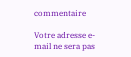commentaire

Votre adresse e-mail ne sera pas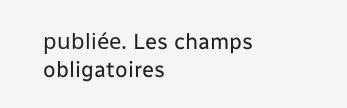publiée. Les champs obligatoires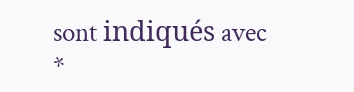sont indiqués avec *